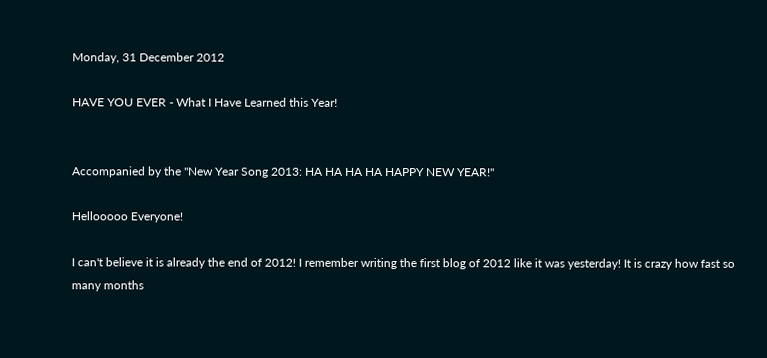Monday, 31 December 2012

HAVE YOU EVER - What I Have Learned this Year!


Accompanied by the "New Year Song 2013: HA HA HA HA HAPPY NEW YEAR!"

Hellooooo Everyone!

I can't believe it is already the end of 2012! I remember writing the first blog of 2012 like it was yesterday! It is crazy how fast so many months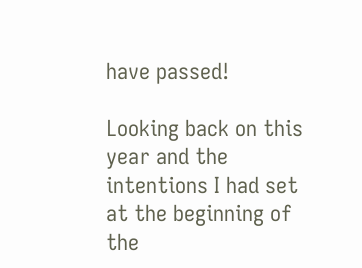have passed!

Looking back on this year and the intentions I had set at the beginning of the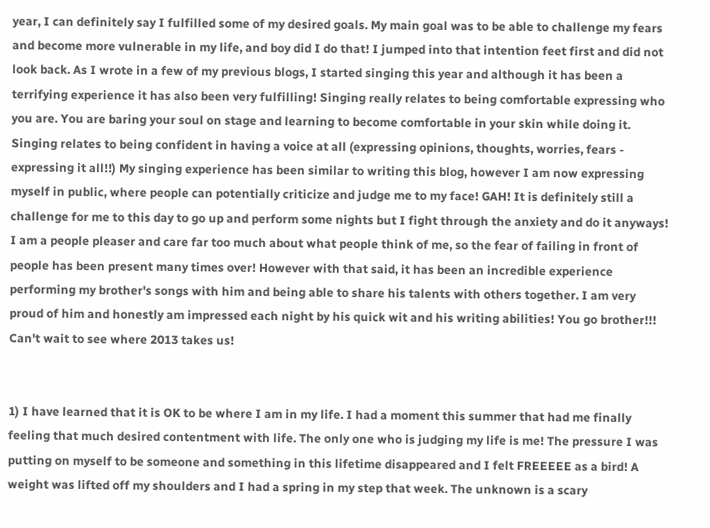year, I can definitely say I fulfilled some of my desired goals. My main goal was to be able to challenge my fears and become more vulnerable in my life, and boy did I do that! I jumped into that intention feet first and did not look back. As I wrote in a few of my previous blogs, I started singing this year and although it has been a terrifying experience it has also been very fulfilling! Singing really relates to being comfortable expressing who you are. You are baring your soul on stage and learning to become comfortable in your skin while doing it. Singing relates to being confident in having a voice at all (expressing opinions, thoughts, worries, fears - expressing it all!!) My singing experience has been similar to writing this blog, however I am now expressing myself in public, where people can potentially criticize and judge me to my face! GAH! It is definitely still a challenge for me to this day to go up and perform some nights but I fight through the anxiety and do it anyways! I am a people pleaser and care far too much about what people think of me, so the fear of failing in front of people has been present many times over! However with that said, it has been an incredible experience performing my brother's songs with him and being able to share his talents with others together. I am very proud of him and honestly am impressed each night by his quick wit and his writing abilities! You go brother!!!  Can't wait to see where 2013 takes us!


1) I have learned that it is OK to be where I am in my life. I had a moment this summer that had me finally feeling that much desired contentment with life. The only one who is judging my life is me! The pressure I was putting on myself to be someone and something in this lifetime disappeared and I felt FREEEEE as a bird! A weight was lifted off my shoulders and I had a spring in my step that week. The unknown is a scary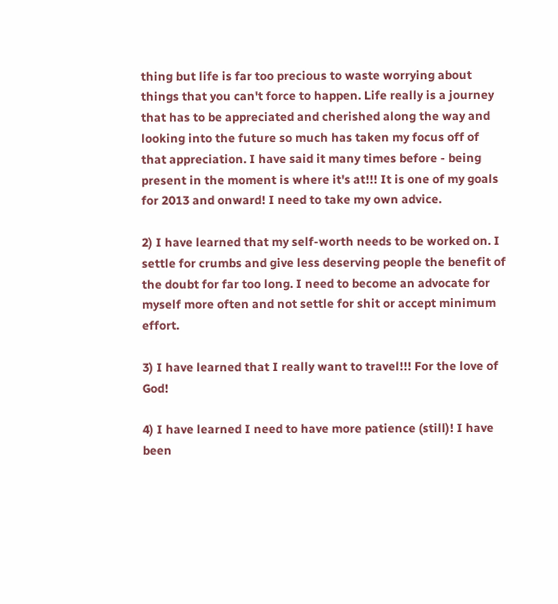thing but life is far too precious to waste worrying about things that you can't force to happen. Life really is a journey that has to be appreciated and cherished along the way and looking into the future so much has taken my focus off of that appreciation. I have said it many times before - being present in the moment is where it's at!!! It is one of my goals for 2013 and onward! I need to take my own advice.

2) I have learned that my self-worth needs to be worked on. I settle for crumbs and give less deserving people the benefit of the doubt for far too long. I need to become an advocate for myself more often and not settle for shit or accept minimum effort.

3) I have learned that I really want to travel!!! For the love of God!

4) I have learned I need to have more patience (still)! I have been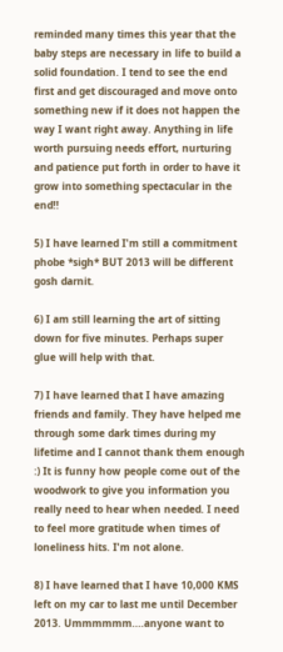reminded many times this year that the baby steps are necessary in life to build a solid foundation. I tend to see the end first and get discouraged and move onto something new if it does not happen the way I want right away. Anything in life worth pursuing needs effort, nurturing and patience put forth in order to have it grow into something spectacular in the end!!

5) I have learned I'm still a commitment phobe *sigh* BUT 2013 will be different gosh darnit.

6) I am still learning the art of sitting down for five minutes. Perhaps super glue will help with that.

7) I have learned that I have amazing friends and family. They have helped me through some dark times during my lifetime and I cannot thank them enough :) It is funny how people come out of the woodwork to give you information you really need to hear when needed. I need to feel more gratitude when times of loneliness hits. I'm not alone.

8) I have learned that I have 10,000 KMS left on my car to last me until December 2013. Ummmmmm....anyone want to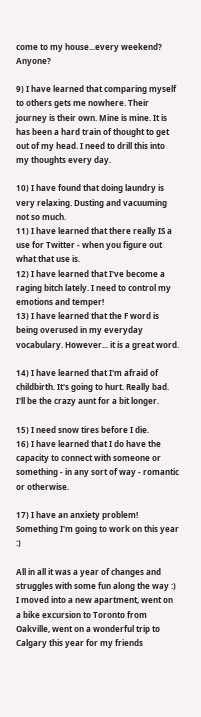come to my house...every weekend? Anyone?

9) I have learned that comparing myself to others gets me nowhere. Their journey is their own. Mine is mine. It is has been a hard train of thought to get out of my head. I need to drill this into my thoughts every day.

10) I have found that doing laundry is very relaxing. Dusting and vacuuming not so much.
11) I have learned that there really IS a use for Twitter - when you figure out what that use is.
12) I have learned that I've become a raging bitch lately. I need to control my emotions and temper!
13) I have learned that the F word is being overused in my everyday vocabulary. However... it is a great word.

14) I have learned that I'm afraid of childbirth. It's going to hurt. Really bad. I'll be the crazy aunt for a bit longer.

15) I need snow tires before I die.
16) I have learned that I do have the capacity to connect with someone or something - in any sort of way - romantic or otherwise.

17) I have an anxiety problem! Something I'm going to work on this year :)

All in all it was a year of changes and struggles with some fun along the way :) I moved into a new apartment, went on a bike excursion to Toronto from Oakville, went on a wonderful trip to Calgary this year for my friends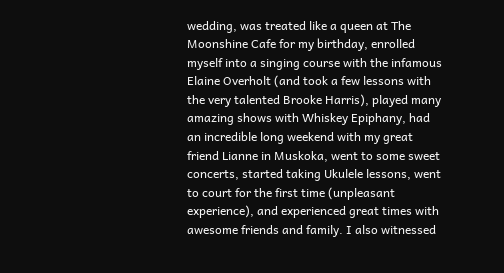wedding, was treated like a queen at The Moonshine Cafe for my birthday, enrolled myself into a singing course with the infamous Elaine Overholt (and took a few lessons with the very talented Brooke Harris), played many amazing shows with Whiskey Epiphany, had an incredible long weekend with my great friend Lianne in Muskoka, went to some sweet concerts, started taking Ukulele lessons, went to court for the first time (unpleasant experience), and experienced great times with awesome friends and family. I also witnessed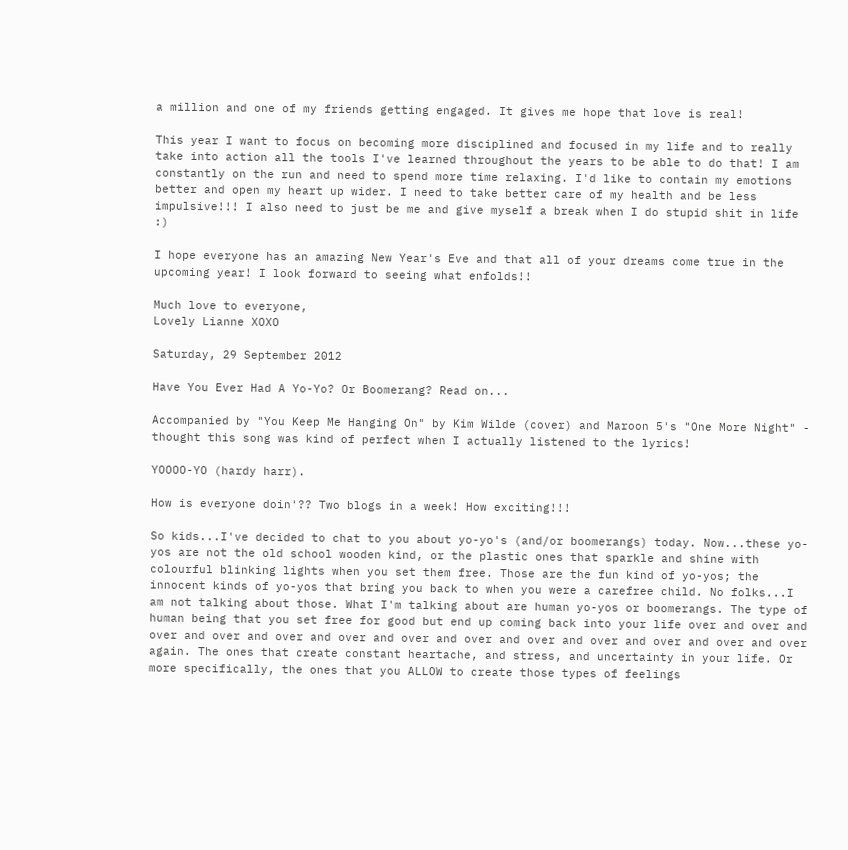a million and one of my friends getting engaged. It gives me hope that love is real!

This year I want to focus on becoming more disciplined and focused in my life and to really take into action all the tools I've learned throughout the years to be able to do that! I am constantly on the run and need to spend more time relaxing. I'd like to contain my emotions better and open my heart up wider. I need to take better care of my health and be less impulsive!!! I also need to just be me and give myself a break when I do stupid shit in life :)

I hope everyone has an amazing New Year's Eve and that all of your dreams come true in the upcoming year! I look forward to seeing what enfolds!!

Much love to everyone,
Lovely Lianne XOXO

Saturday, 29 September 2012

Have You Ever Had A Yo-Yo? Or Boomerang? Read on...

Accompanied by "You Keep Me Hanging On" by Kim Wilde (cover) and Maroon 5's "One More Night" - thought this song was kind of perfect when I actually listened to the lyrics!

YOOOO-YO (hardy harr).

How is everyone doin'?? Two blogs in a week! How exciting!!!

So kids...I've decided to chat to you about yo-yo's (and/or boomerangs) today. Now...these yo-yos are not the old school wooden kind, or the plastic ones that sparkle and shine with colourful blinking lights when you set them free. Those are the fun kind of yo-yos; the innocent kinds of yo-yos that bring you back to when you were a carefree child. No folks...I am not talking about those. What I'm talking about are human yo-yos or boomerangs. The type of human being that you set free for good but end up coming back into your life over and over and over and over and over and over and over and over and over and over and over and over and over again. The ones that create constant heartache, and stress, and uncertainty in your life. Or more specifically, the ones that you ALLOW to create those types of feelings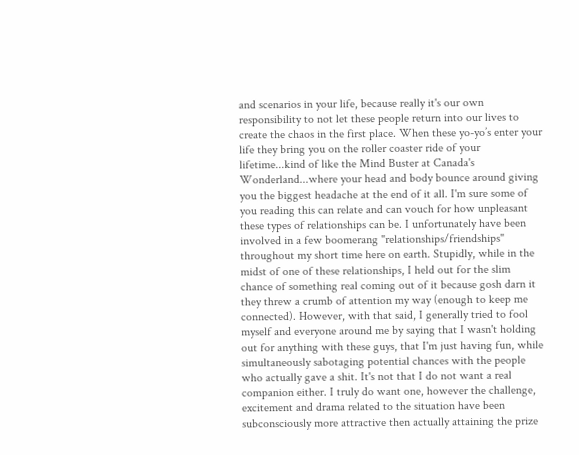and scenarios in your life, because really it's our own responsibility to not let these people return into our lives to create the chaos in the first place. When these yo-yo’s enter your life they bring you on the roller coaster ride of your lifetime...kind of like the Mind Buster at Canada's Wonderland...where your head and body bounce around giving you the biggest headache at the end of it all. I'm sure some of you reading this can relate and can vouch for how unpleasant these types of relationships can be. I unfortunately have been involved in a few boomerang "relationships/friendships" throughout my short time here on earth. Stupidly, while in the midst of one of these relationships, I held out for the slim chance of something real coming out of it because gosh darn it they threw a crumb of attention my way (enough to keep me connected). However, with that said, I generally tried to fool myself and everyone around me by saying that I wasn't holding out for anything with these guys, that I'm just having fun, while simultaneously sabotaging potential chances with the people who actually gave a shit. It's not that I do not want a real companion either. I truly do want one, however the challenge, excitement and drama related to the situation have been subconsciously more attractive then actually attaining the prize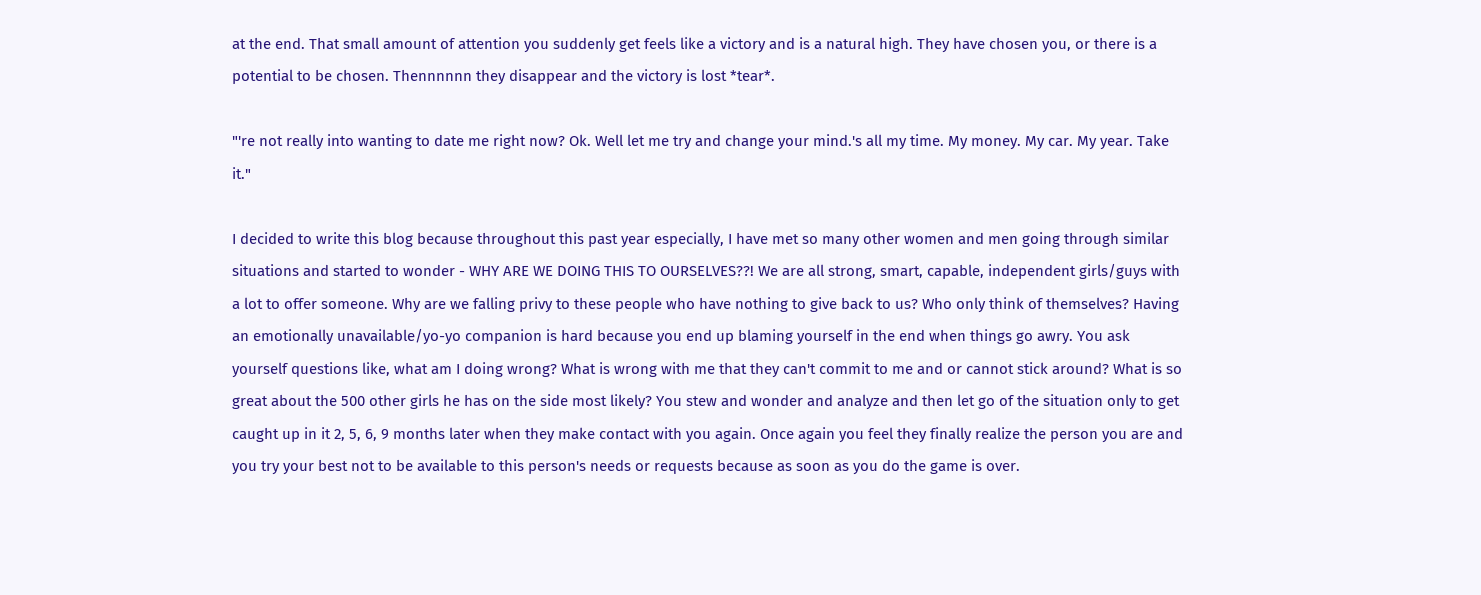at the end. That small amount of attention you suddenly get feels like a victory and is a natural high. They have chosen you, or there is a potential to be chosen. Thennnnnn they disappear and the victory is lost *tear*.

"'re not really into wanting to date me right now? Ok. Well let me try and change your mind.'s all my time. My money. My car. My year. Take it."

I decided to write this blog because throughout this past year especially, I have met so many other women and men going through similar situations and started to wonder - WHY ARE WE DOING THIS TO OURSELVES??! We are all strong, smart, capable, independent girls/guys with a lot to offer someone. Why are we falling privy to these people who have nothing to give back to us? Who only think of themselves? Having an emotionally unavailable/yo-yo companion is hard because you end up blaming yourself in the end when things go awry. You ask yourself questions like, what am I doing wrong? What is wrong with me that they can't commit to me and or cannot stick around? What is so great about the 500 other girls he has on the side most likely? You stew and wonder and analyze and then let go of the situation only to get caught up in it 2, 5, 6, 9 months later when they make contact with you again. Once again you feel they finally realize the person you are and you try your best not to be available to this person's needs or requests because as soon as you do the game is over.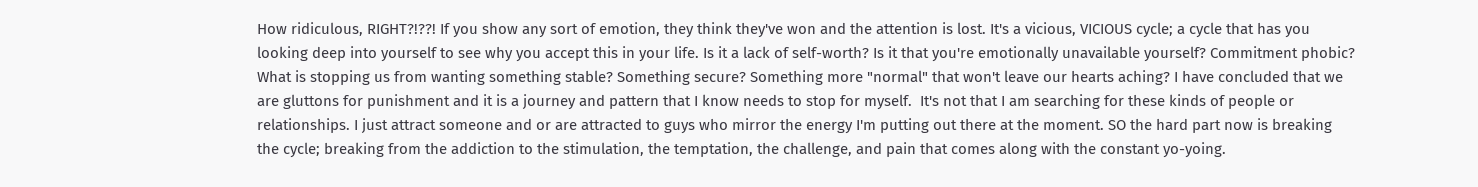How ridiculous, RIGHT?!??! If you show any sort of emotion, they think they've won and the attention is lost. It's a vicious, VICIOUS cycle; a cycle that has you looking deep into yourself to see why you accept this in your life. Is it a lack of self-worth? Is it that you're emotionally unavailable yourself? Commitment phobic? What is stopping us from wanting something stable? Something secure? Something more "normal" that won't leave our hearts aching? I have concluded that we are gluttons for punishment and it is a journey and pattern that I know needs to stop for myself.  It's not that I am searching for these kinds of people or relationships. I just attract someone and or are attracted to guys who mirror the energy I'm putting out there at the moment. SO the hard part now is breaking the cycle; breaking from the addiction to the stimulation, the temptation, the challenge, and pain that comes along with the constant yo-yoing.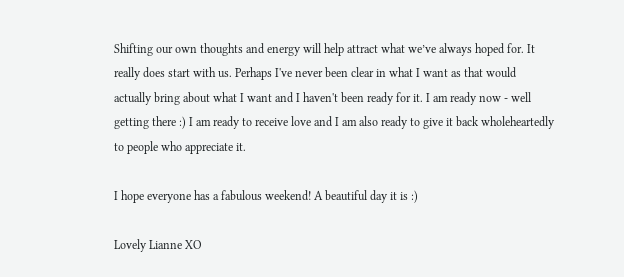Shifting our own thoughts and energy will help attract what we’ve always hoped for. It really does start with us. Perhaps I've never been clear in what I want as that would actually bring about what I want and I haven't been ready for it. I am ready now - well getting there :) I am ready to receive love and I am also ready to give it back wholeheartedly to people who appreciate it.

I hope everyone has a fabulous weekend! A beautiful day it is :)

Lovely Lianne XO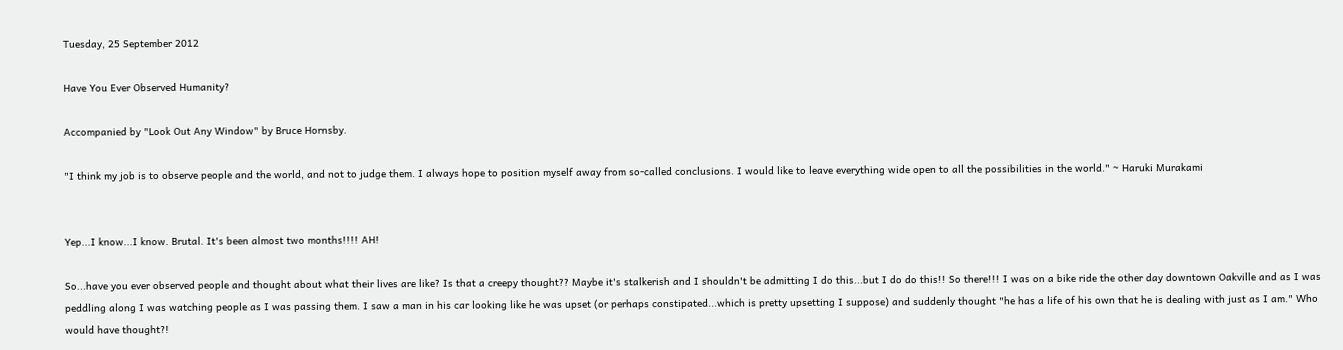Tuesday, 25 September 2012

Have You Ever Observed Humanity?

Accompanied by "Look Out Any Window" by Bruce Hornsby.

"I think my job is to observe people and the world, and not to judge them. I always hope to position myself away from so-called conclusions. I would like to leave everything wide open to all the possibilities in the world." ~ Haruki Murakami


Yep...I know...I know. Brutal. It's been almost two months!!!! AH!

So...have you ever observed people and thought about what their lives are like? Is that a creepy thought?? Maybe it's stalkerish and I shouldn't be admitting I do this...but I do do this!! So there!!! I was on a bike ride the other day downtown Oakville and as I was peddling along I was watching people as I was passing them. I saw a man in his car looking like he was upset (or perhaps constipated...which is pretty upsetting I suppose) and suddenly thought "he has a life of his own that he is dealing with just as I am." Who would have thought?!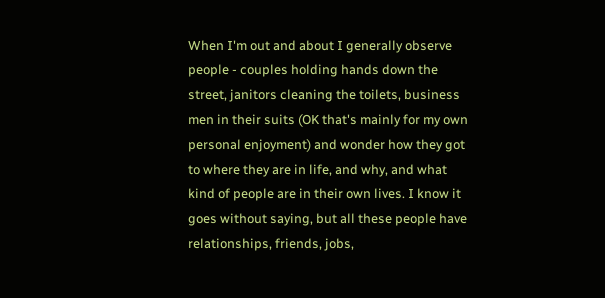When I'm out and about I generally observe people - couples holding hands down the street, janitors cleaning the toilets, business men in their suits (OK that's mainly for my own personal enjoyment) and wonder how they got to where they are in life, and why, and what kind of people are in their own lives. I know it goes without saying, but all these people have relationships, friends, jobs,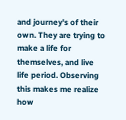and journey's of their own. They are trying to make a life for themselves, and live life period. Observing this makes me realize how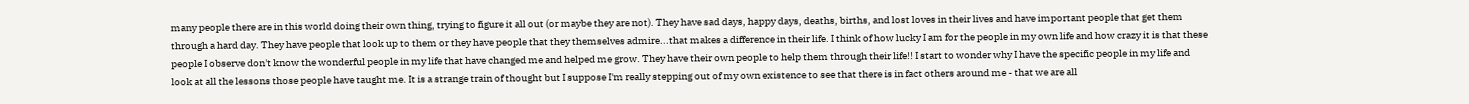many people there are in this world doing their own thing, trying to figure it all out (or maybe they are not). They have sad days, happy days, deaths, births, and lost loves in their lives and have important people that get them through a hard day. They have people that look up to them or they have people that they themselves admire...that makes a difference in their life. I think of how lucky I am for the people in my own life and how crazy it is that these people I observe don't know the wonderful people in my life that have changed me and helped me grow. They have their own people to help them through their life!! I start to wonder why I have the specific people in my life and look at all the lessons those people have taught me. It is a strange train of thought but I suppose I'm really stepping out of my own existence to see that there is in fact others around me - that we are all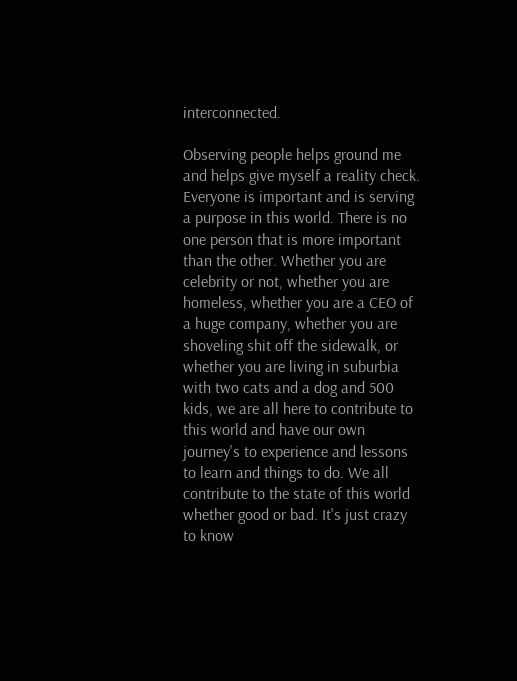interconnected.

Observing people helps ground me and helps give myself a reality check. Everyone is important and is serving a purpose in this world. There is no one person that is more important than the other. Whether you are celebrity or not, whether you are homeless, whether you are a CEO of a huge company, whether you are shoveling shit off the sidewalk, or whether you are living in suburbia with two cats and a dog and 500 kids, we are all here to contribute to this world and have our own journey's to experience and lessons to learn and things to do. We all contribute to the state of this world whether good or bad. It's just crazy to know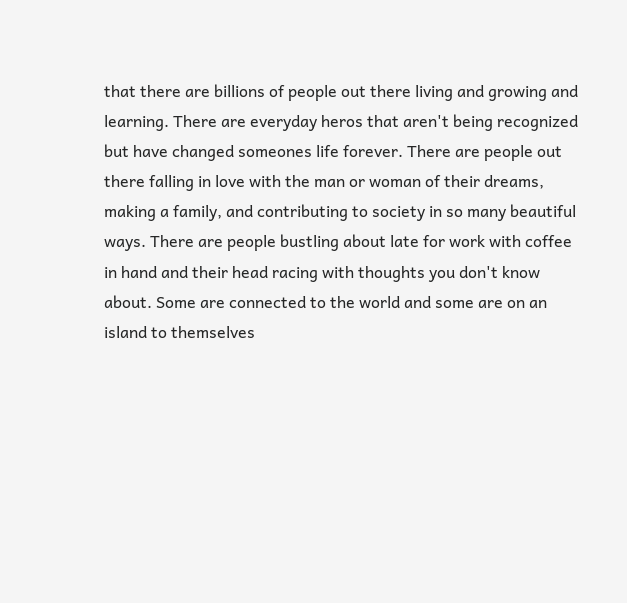that there are billions of people out there living and growing and learning. There are everyday heros that aren't being recognized but have changed someones life forever. There are people out there falling in love with the man or woman of their dreams, making a family, and contributing to society in so many beautiful ways. There are people bustling about late for work with coffee in hand and their head racing with thoughts you don't know about. Some are connected to the world and some are on an island to themselves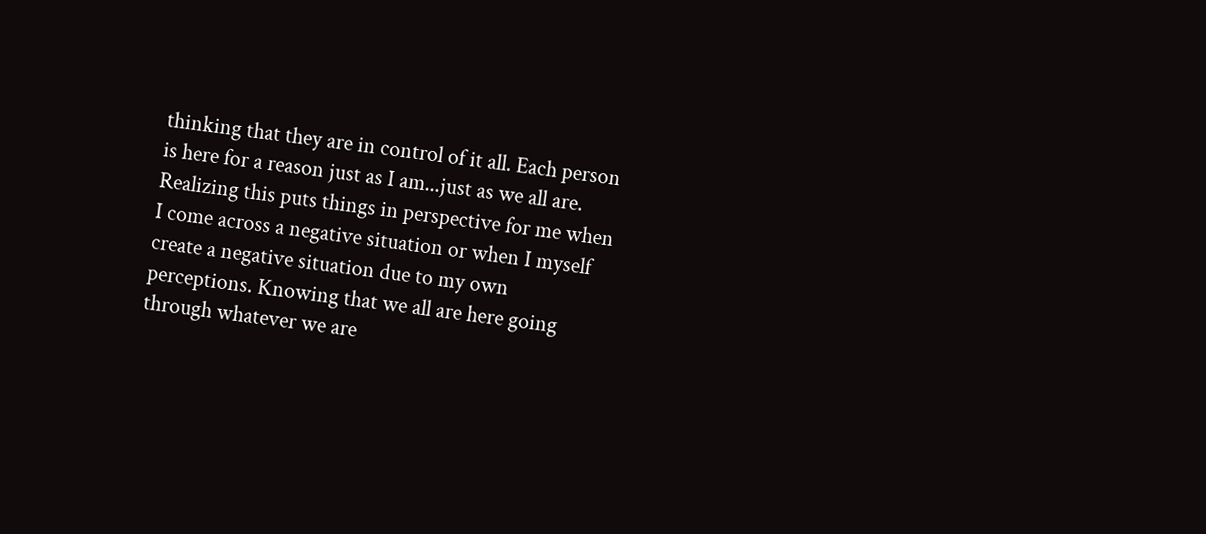thinking that they are in control of it all. Each person is here for a reason just as I am...just as we all are. Realizing this puts things in perspective for me when I come across a negative situation or when I myself create a negative situation due to my own perceptions. Knowing that we all are here going through whatever we are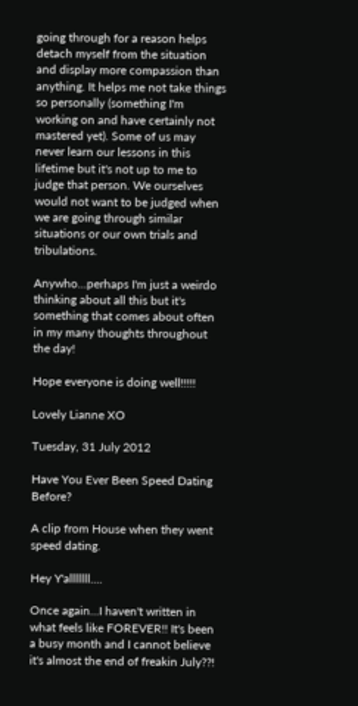going through for a reason helps detach myself from the situation and display more compassion than anything. It helps me not take things so personally (something I'm working on and have certainly not mastered yet). Some of us may never learn our lessons in this lifetime but it's not up to me to judge that person. We ourselves would not want to be judged when we are going through similar situations or our own trials and tribulations.

Anywho...perhaps I'm just a weirdo thinking about all this but it's something that comes about often in my many thoughts throughout the day!

Hope everyone is doing well!!!!!

Lovely Lianne XO

Tuesday, 31 July 2012

Have You Ever Been Speed Dating Before?

A clip from House when they went speed dating.

Hey Y'alllllll....

Once again...I haven't written in what feels like FOREVER!! It's been a busy month and I cannot believe it's almost the end of freakin July??!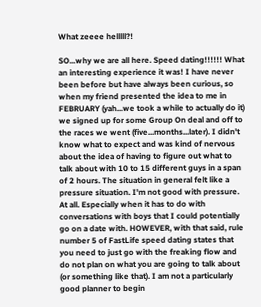What zeeee helllll?!

SO...why we are all here. Speed dating!!!!!! What an interesting experience it was! I have never been before but have always been curious, so when my friend presented the idea to me in FEBRUARY (yah...we took a while to actually do it) we signed up for some Group On deal and off to the races we went (five...months...later). I didn't know what to expect and was kind of nervous about the idea of having to figure out what to talk about with 10 to 15 different guys in a span of 2 hours. The situation in general felt like a pressure situation. I'm not good with pressure. At all. Especially when it has to do with conversations with boys that I could potentially go on a date with. HOWEVER, with that said, rule number 5 of FastLife speed dating states that you need to just go with the freaking flow and do not plan on what you are going to talk about (or something like that). I am not a particularly good planner to begin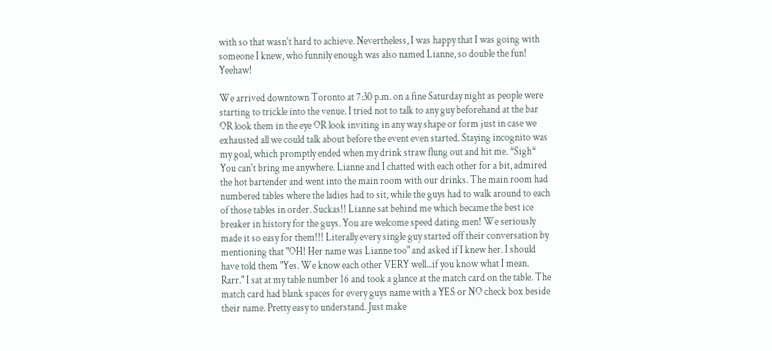with so that wasn't hard to achieve. Nevertheless, I was happy that I was going with someone I knew, who funnily enough was also named Lianne, so double the fun! Yeehaw!

We arrived downtown Toronto at 7:30 p.m. on a fine Saturday night as people were starting to trickle into the venue. I tried not to talk to any guy beforehand at the bar OR look them in the eye OR look inviting in any way shape or form just in case we exhausted all we could talk about before the event even started. Staying incognito was my goal, which promptly ended when my drink straw flung out and hit me. *Sigh* You can't bring me anywhere. Lianne and I chatted with each other for a bit, admired the hot bartender and went into the main room with our drinks. The main room had numbered tables where the ladies had to sit, while the guys had to walk around to each of those tables in order. Suckas!! Lianne sat behind me which became the best ice breaker in history for the guys. You are welcome speed dating men! We seriously made it so easy for them!!! Literally every single guy started off their conversation by mentioning that "OH! Her name was Lianne too" and asked if I knew her. I should have told them "Yes. We know each other VERY well...if you know what I mean. Rarr." I sat at my table number 16 and took a glance at the match card on the table. The match card had blank spaces for every guys name with a YES or NO check box beside their name. Pretty easy to understand. Just make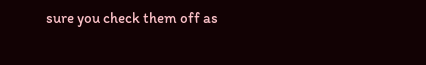sure you check them off as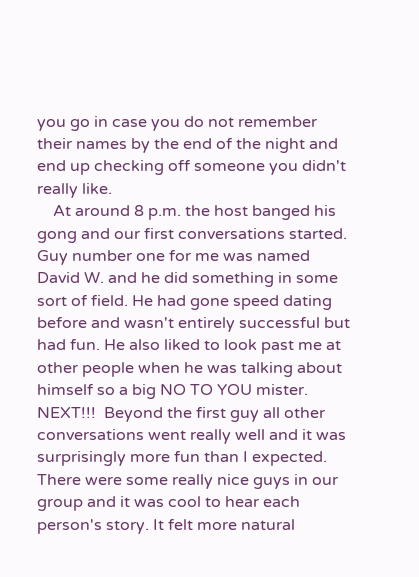you go in case you do not remember their names by the end of the night and end up checking off someone you didn't really like.
    At around 8 p.m. the host banged his gong and our first conversations started. Guy number one for me was named David W. and he did something in some sort of field. He had gone speed dating before and wasn't entirely successful but had fun. He also liked to look past me at other people when he was talking about himself so a big NO TO YOU mister. NEXT!!!  Beyond the first guy all other conversations went really well and it was surprisingly more fun than I expected.  There were some really nice guys in our group and it was cool to hear each person's story. It felt more natural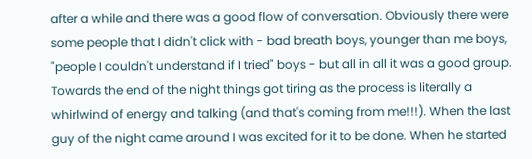after a while and there was a good flow of conversation. Obviously there were some people that I didn't click with - bad breath boys, younger than me boys, "people I couldn't understand if I tried" boys - but all in all it was a good group. Towards the end of the night things got tiring as the process is literally a whirlwind of energy and talking (and that's coming from me!!!). When the last guy of the night came around I was excited for it to be done. When he started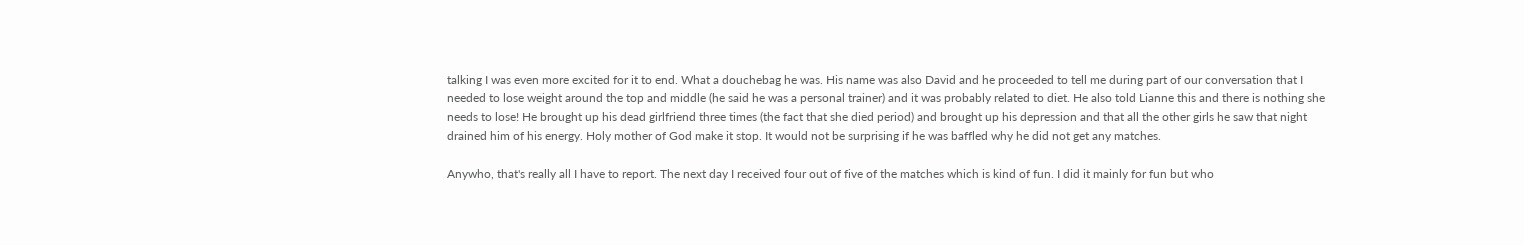talking I was even more excited for it to end. What a douchebag he was. His name was also David and he proceeded to tell me during part of our conversation that I needed to lose weight around the top and middle (he said he was a personal trainer) and it was probably related to diet. He also told Lianne this and there is nothing she needs to lose! He brought up his dead girlfriend three times (the fact that she died period) and brought up his depression and that all the other girls he saw that night drained him of his energy. Holy mother of God make it stop. It would not be surprising if he was baffled why he did not get any matches.

Anywho, that's really all I have to report. The next day I received four out of five of the matches which is kind of fun. I did it mainly for fun but who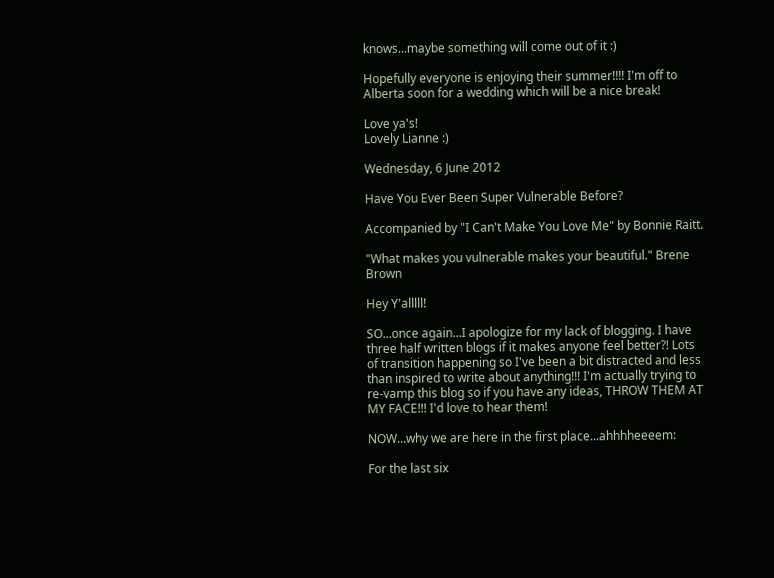knows...maybe something will come out of it :)

Hopefully everyone is enjoying their summer!!!! I'm off to Alberta soon for a wedding which will be a nice break!

Love ya's!
Lovely Lianne :)

Wednesday, 6 June 2012

Have You Ever Been Super Vulnerable Before?

Accompanied by "I Can't Make You Love Me" by Bonnie Raitt.

"What makes you vulnerable makes your beautiful." Brene Brown

Hey Y'alllll!

SO...once again...I apologize for my lack of blogging. I have three half written blogs if it makes anyone feel better?! Lots of transition happening so I've been a bit distracted and less than inspired to write about anything!!! I'm actually trying to re-vamp this blog so if you have any ideas, THROW THEM AT MY FACE!!! I'd love to hear them!

NOW...why we are here in the first place...ahhhheeeem:

For the last six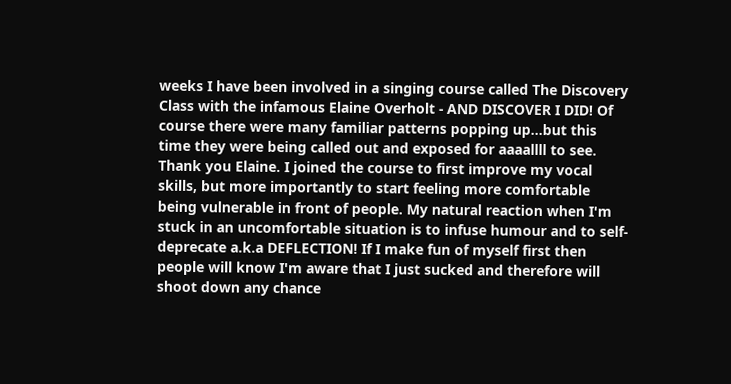weeks I have been involved in a singing course called The Discovery Class with the infamous Elaine Overholt - AND DISCOVER I DID! Of course there were many familiar patterns popping up...but this time they were being called out and exposed for aaaallll to see. Thank you Elaine. I joined the course to first improve my vocal skills, but more importantly to start feeling more comfortable being vulnerable in front of people. My natural reaction when I'm stuck in an uncomfortable situation is to infuse humour and to self-deprecate a.k.a DEFLECTION! If I make fun of myself first then people will know I'm aware that I just sucked and therefore will shoot down any chance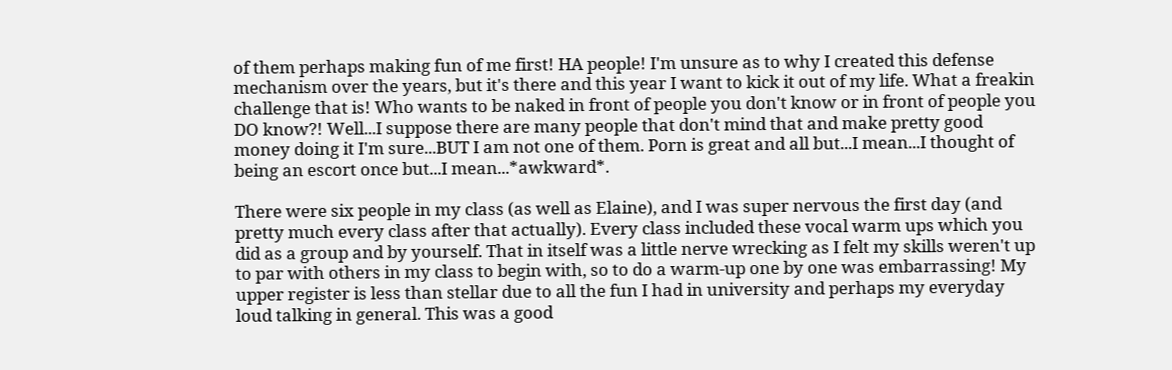of them perhaps making fun of me first! HA people! I'm unsure as to why I created this defense mechanism over the years, but it's there and this year I want to kick it out of my life. What a freakin challenge that is! Who wants to be naked in front of people you don't know or in front of people you DO know?! Well...I suppose there are many people that don't mind that and make pretty good money doing it I'm sure...BUT I am not one of them. Porn is great and all but...I mean...I thought of being an escort once but...I mean...*awkward*.

There were six people in my class (as well as Elaine), and I was super nervous the first day (and pretty much every class after that actually). Every class included these vocal warm ups which you did as a group and by yourself. That in itself was a little nerve wrecking as I felt my skills weren't up to par with others in my class to begin with, so to do a warm-up one by one was embarrassing! My upper register is less than stellar due to all the fun I had in university and perhaps my everyday loud talking in general. This was a good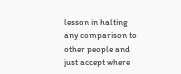lesson in halting any comparison to other people and just accept where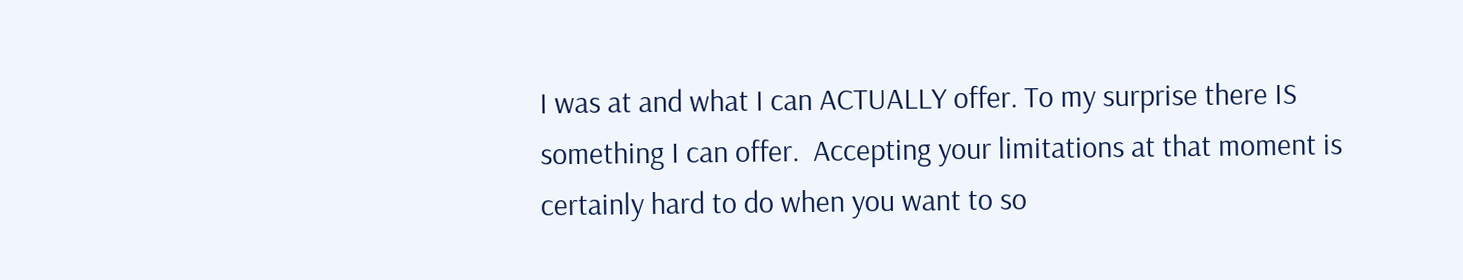I was at and what I can ACTUALLY offer. To my surprise there IS something I can offer.  Accepting your limitations at that moment is certainly hard to do when you want to so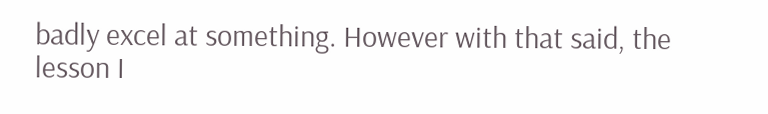badly excel at something. However with that said, the lesson I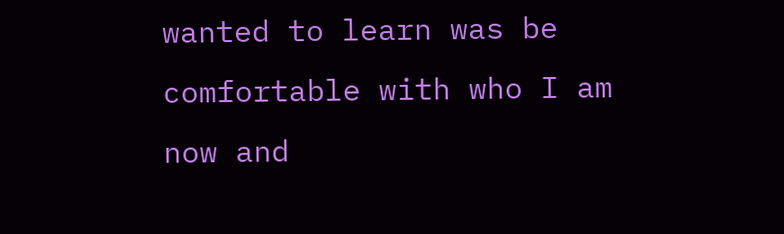wanted to learn was be comfortable with who I am now and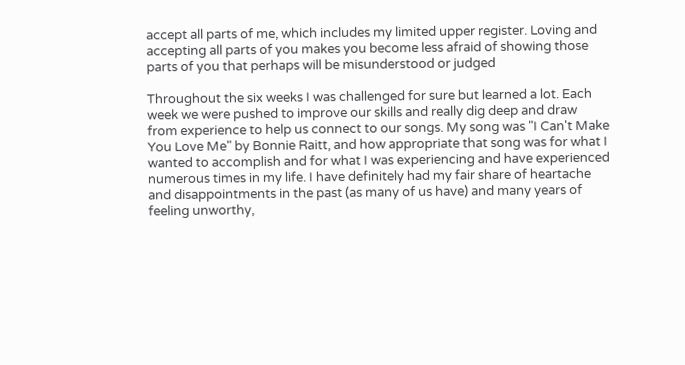accept all parts of me, which includes my limited upper register. Loving and accepting all parts of you makes you become less afraid of showing those parts of you that perhaps will be misunderstood or judged

Throughout the six weeks I was challenged for sure but learned a lot. Each week we were pushed to improve our skills and really dig deep and draw from experience to help us connect to our songs. My song was "I Can't Make You Love Me" by Bonnie Raitt, and how appropriate that song was for what I wanted to accomplish and for what I was experiencing and have experienced numerous times in my life. I have definitely had my fair share of heartache and disappointments in the past (as many of us have) and many years of feeling unworthy,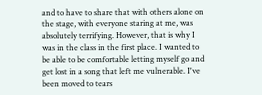and to have to share that with others alone on the stage, with everyone staring at me, was absolutely terrifying. However, that is why I was in the class in the first place. I wanted to be able to be comfortable letting myself go and get lost in a song that left me vulnerable. I've been moved to tears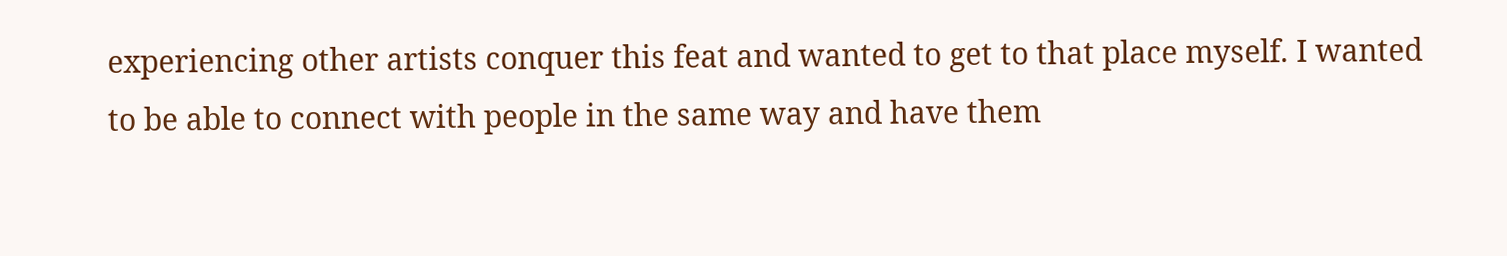experiencing other artists conquer this feat and wanted to get to that place myself. I wanted to be able to connect with people in the same way and have them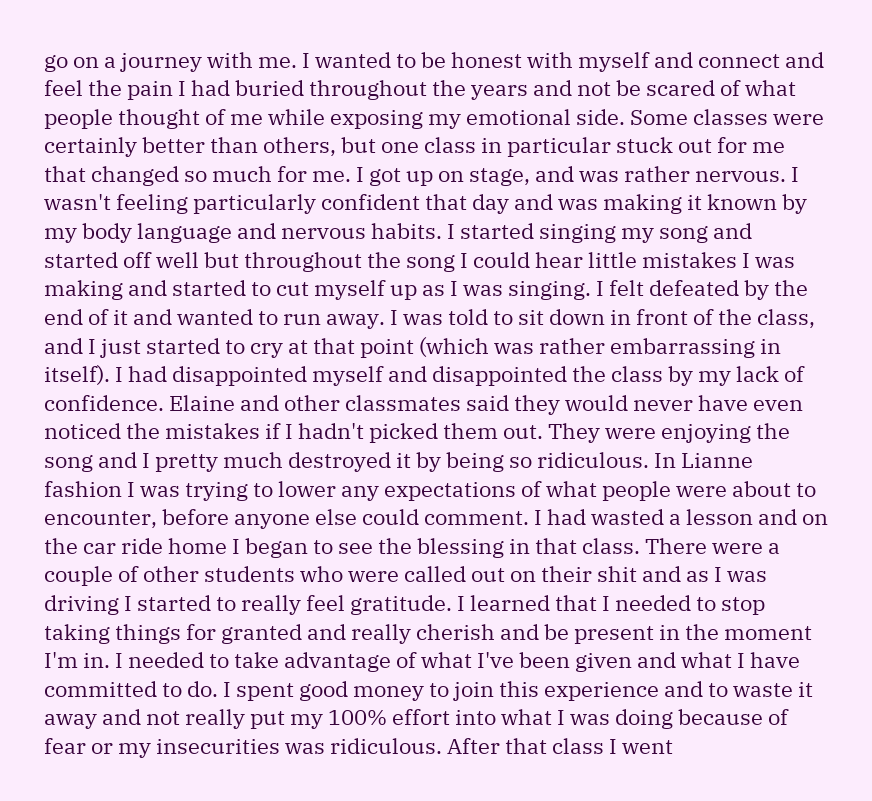go on a journey with me. I wanted to be honest with myself and connect and feel the pain I had buried throughout the years and not be scared of what people thought of me while exposing my emotional side. Some classes were certainly better than others, but one class in particular stuck out for me that changed so much for me. I got up on stage, and was rather nervous. I wasn't feeling particularly confident that day and was making it known by my body language and nervous habits. I started singing my song and started off well but throughout the song I could hear little mistakes I was making and started to cut myself up as I was singing. I felt defeated by the end of it and wanted to run away. I was told to sit down in front of the class, and I just started to cry at that point (which was rather embarrassing in itself). I had disappointed myself and disappointed the class by my lack of confidence. Elaine and other classmates said they would never have even noticed the mistakes if I hadn't picked them out. They were enjoying the song and I pretty much destroyed it by being so ridiculous. In Lianne fashion I was trying to lower any expectations of what people were about to encounter, before anyone else could comment. I had wasted a lesson and on the car ride home I began to see the blessing in that class. There were a couple of other students who were called out on their shit and as I was driving I started to really feel gratitude. I learned that I needed to stop taking things for granted and really cherish and be present in the moment I'm in. I needed to take advantage of what I've been given and what I have committed to do. I spent good money to join this experience and to waste it away and not really put my 100% effort into what I was doing because of fear or my insecurities was ridiculous. After that class I went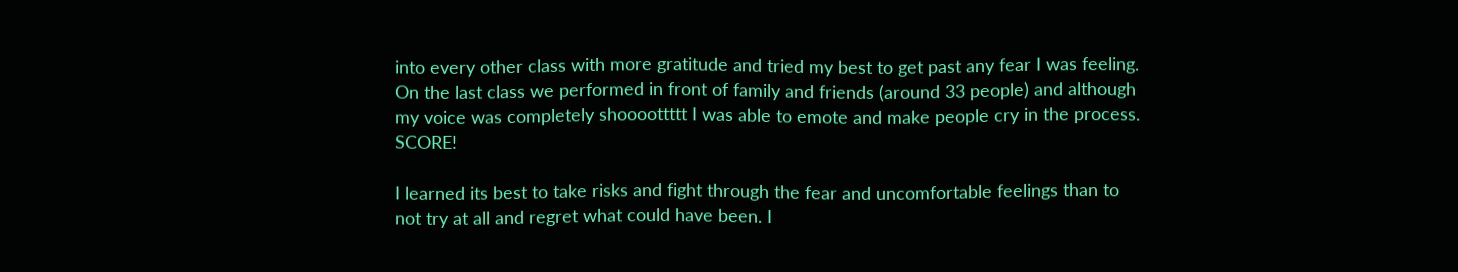into every other class with more gratitude and tried my best to get past any fear I was feeling. On the last class we performed in front of family and friends (around 33 people) and although my voice was completely shoooottttt I was able to emote and make people cry in the process. SCORE!

I learned its best to take risks and fight through the fear and uncomfortable feelings than to not try at all and regret what could have been. I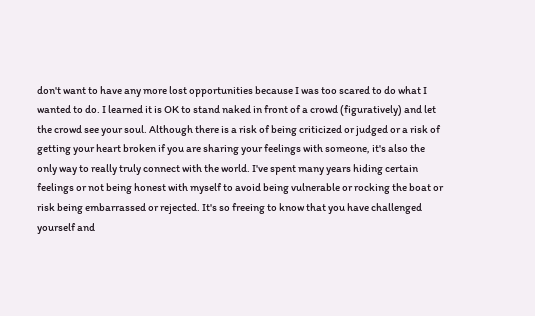don't want to have any more lost opportunities because I was too scared to do what I wanted to do. I learned it is OK to stand naked in front of a crowd (figuratively) and let the crowd see your soul. Although there is a risk of being criticized or judged or a risk of getting your heart broken if you are sharing your feelings with someone, it's also the only way to really truly connect with the world. I've spent many years hiding certain feelings or not being honest with myself to avoid being vulnerable or rocking the boat or risk being embarrassed or rejected. It's so freeing to know that you have challenged yourself and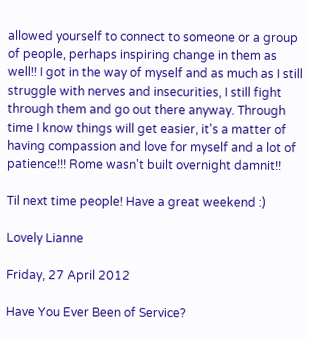allowed yourself to connect to someone or a group of people, perhaps inspiring change in them as well!! I got in the way of myself and as much as I still struggle with nerves and insecurities, I still fight through them and go out there anyway. Through time I know things will get easier, it's a matter of having compassion and love for myself and a lot of patience!!! Rome wasn't built overnight damnit!!

Til next time people! Have a great weekend :)

Lovely Lianne

Friday, 27 April 2012

Have You Ever Been of Service?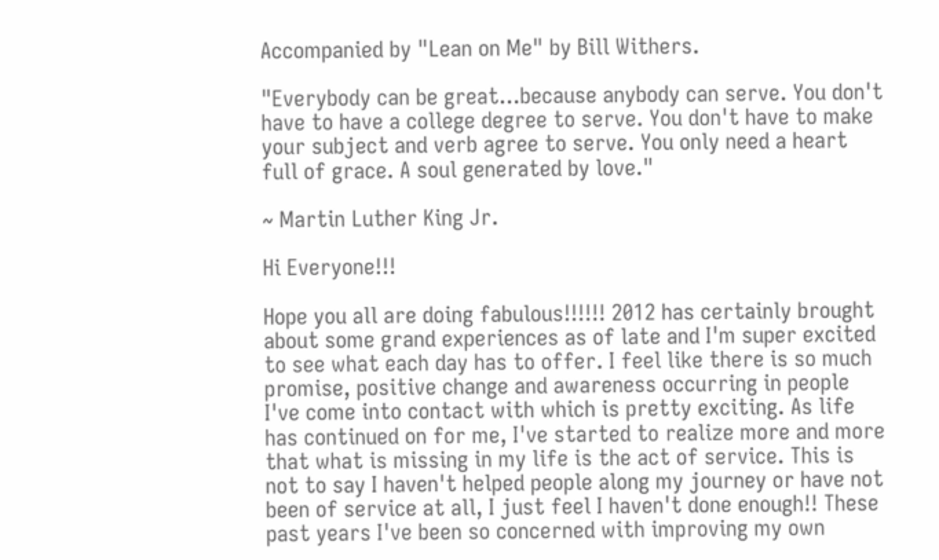Accompanied by "Lean on Me" by Bill Withers.

"Everybody can be great...because anybody can serve. You don't have to have a college degree to serve. You don't have to make your subject and verb agree to serve. You only need a heart full of grace. A soul generated by love."

~ Martin Luther King Jr.

Hi Everyone!!!

Hope you all are doing fabulous!!!!!! 2012 has certainly brought about some grand experiences as of late and I'm super excited to see what each day has to offer. I feel like there is so much promise, positive change and awareness occurring in people I've come into contact with which is pretty exciting. As life has continued on for me, I've started to realize more and more that what is missing in my life is the act of service. This is not to say I haven't helped people along my journey or have not been of service at all, I just feel I haven't done enough!! These past years I've been so concerned with improving my own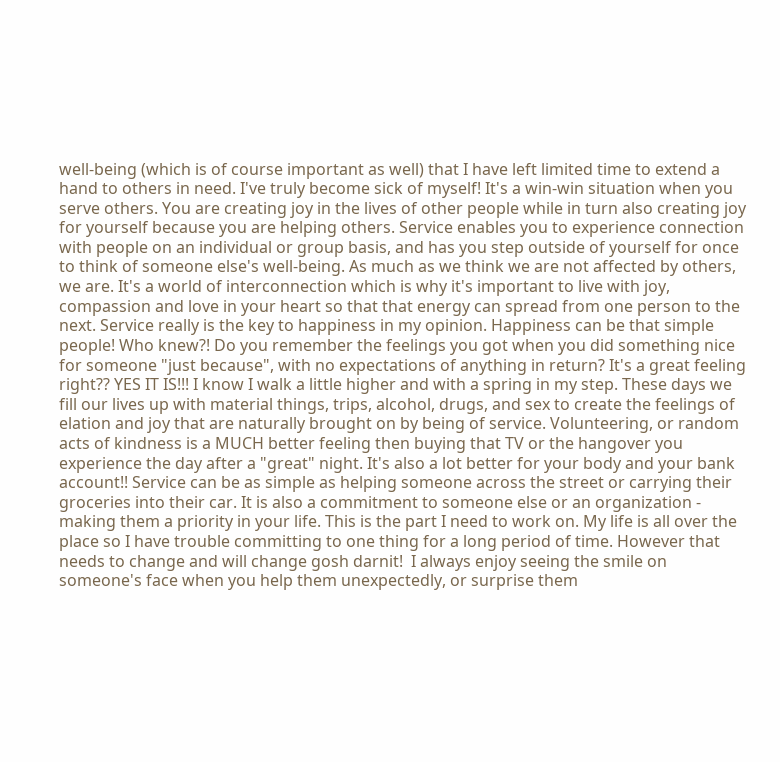well-being (which is of course important as well) that I have left limited time to extend a hand to others in need. I've truly become sick of myself! It's a win-win situation when you serve others. You are creating joy in the lives of other people while in turn also creating joy for yourself because you are helping others. Service enables you to experience connection with people on an individual or group basis, and has you step outside of yourself for once to think of someone else's well-being. As much as we think we are not affected by others, we are. It's a world of interconnection which is why it's important to live with joy, compassion and love in your heart so that that energy can spread from one person to the next. Service really is the key to happiness in my opinion. Happiness can be that simple people! Who knew?! Do you remember the feelings you got when you did something nice for someone "just because", with no expectations of anything in return? It's a great feeling right?? YES IT IS!!! I know I walk a little higher and with a spring in my step. These days we fill our lives up with material things, trips, alcohol, drugs, and sex to create the feelings of elation and joy that are naturally brought on by being of service. Volunteering, or random acts of kindness is a MUCH better feeling then buying that TV or the hangover you experience the day after a "great" night. It's also a lot better for your body and your bank account!! Service can be as simple as helping someone across the street or carrying their groceries into their car. It is also a commitment to someone else or an organization - making them a priority in your life. This is the part I need to work on. My life is all over the place so I have trouble committing to one thing for a long period of time. However that needs to change and will change gosh darnit!  I always enjoy seeing the smile on someone's face when you help them unexpectedly, or surprise them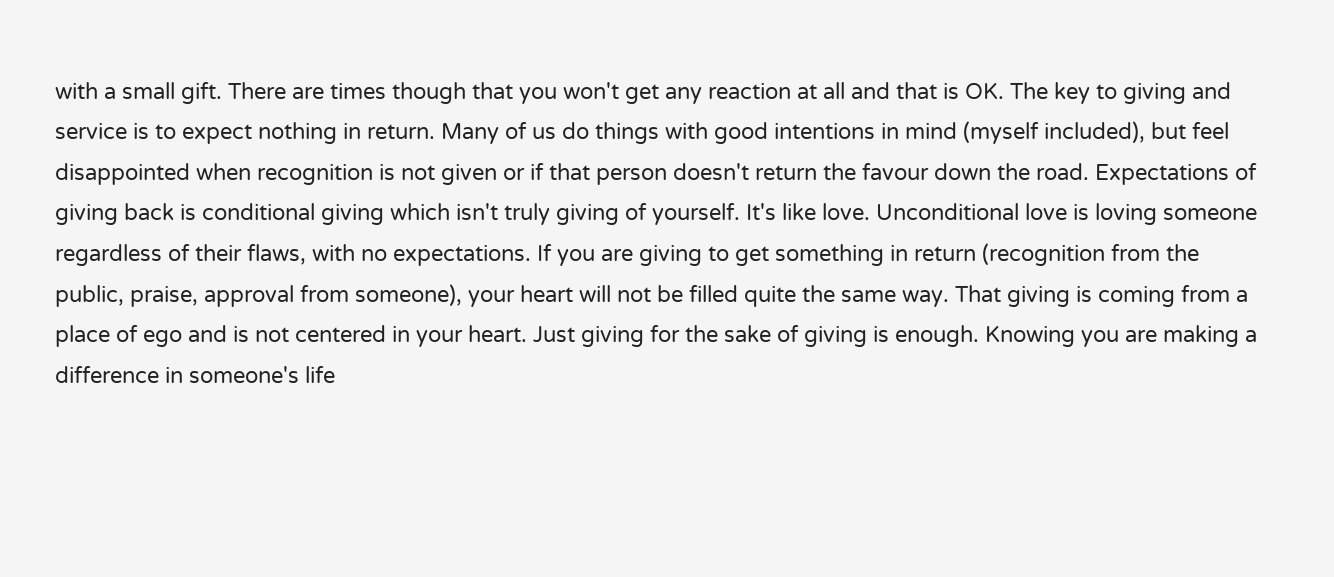with a small gift. There are times though that you won't get any reaction at all and that is OK. The key to giving and service is to expect nothing in return. Many of us do things with good intentions in mind (myself included), but feel disappointed when recognition is not given or if that person doesn't return the favour down the road. Expectations of giving back is conditional giving which isn't truly giving of yourself. It's like love. Unconditional love is loving someone regardless of their flaws, with no expectations. If you are giving to get something in return (recognition from the public, praise, approval from someone), your heart will not be filled quite the same way. That giving is coming from a place of ego and is not centered in your heart. Just giving for the sake of giving is enough. Knowing you are making a difference in someone's life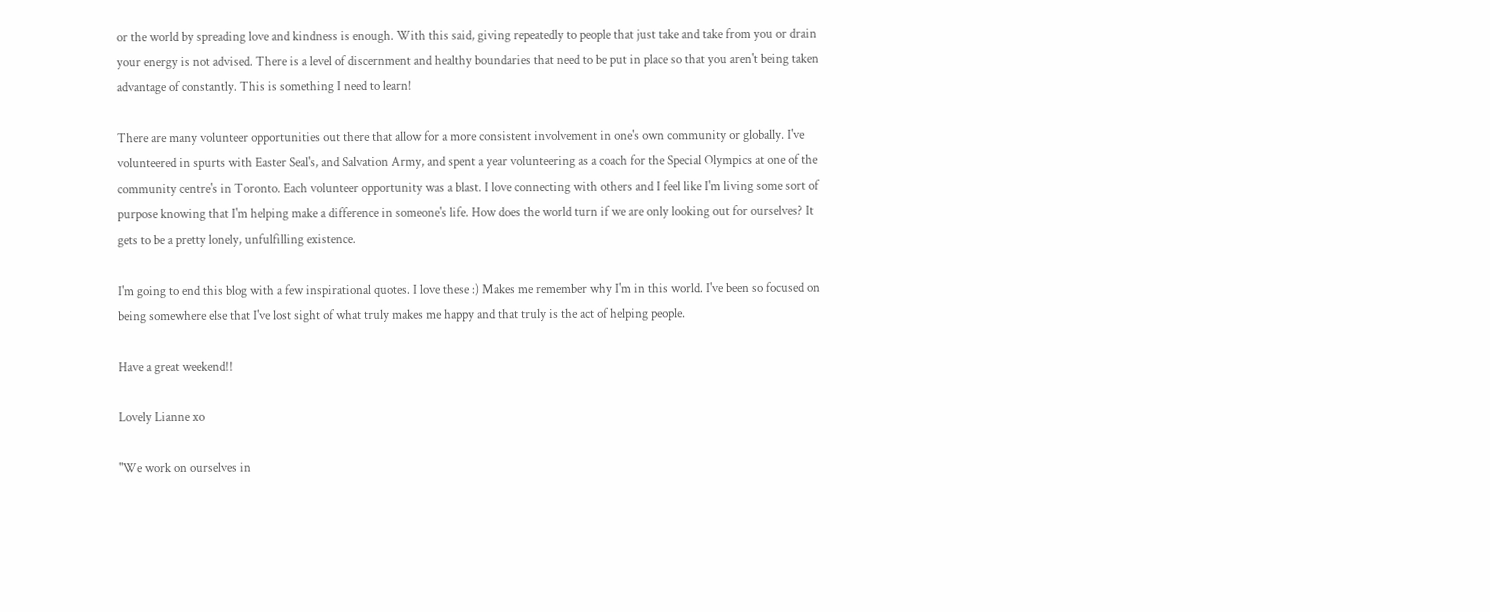or the world by spreading love and kindness is enough. With this said, giving repeatedly to people that just take and take from you or drain your energy is not advised. There is a level of discernment and healthy boundaries that need to be put in place so that you aren't being taken advantage of constantly. This is something I need to learn!

There are many volunteer opportunities out there that allow for a more consistent involvement in one's own community or globally. I've volunteered in spurts with Easter Seal's, and Salvation Army, and spent a year volunteering as a coach for the Special Olympics at one of the community centre's in Toronto. Each volunteer opportunity was a blast. I love connecting with others and I feel like I'm living some sort of purpose knowing that I'm helping make a difference in someone's life. How does the world turn if we are only looking out for ourselves? It gets to be a pretty lonely, unfulfilling existence.

I'm going to end this blog with a few inspirational quotes. I love these :) Makes me remember why I'm in this world. I've been so focused on being somewhere else that I've lost sight of what truly makes me happy and that truly is the act of helping people.

Have a great weekend!!

Lovely Lianne xo

"We work on ourselves in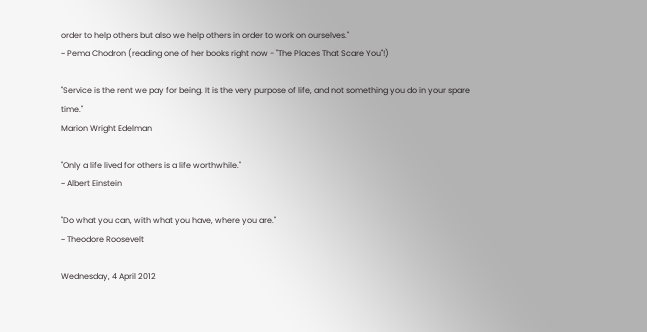order to help others but also we help others in order to work on ourselves."
~ Pema Chodron (reading one of her books right now - "The Places That Scare You"!)

"Service is the rent we pay for being. It is the very purpose of life, and not something you do in your spare time."
Marion Wright Edelman

"Only a life lived for others is a life worthwhile."
~ Albert Einstein

"Do what you can, with what you have, where you are."
~ Theodore Roosevelt

Wednesday, 4 April 2012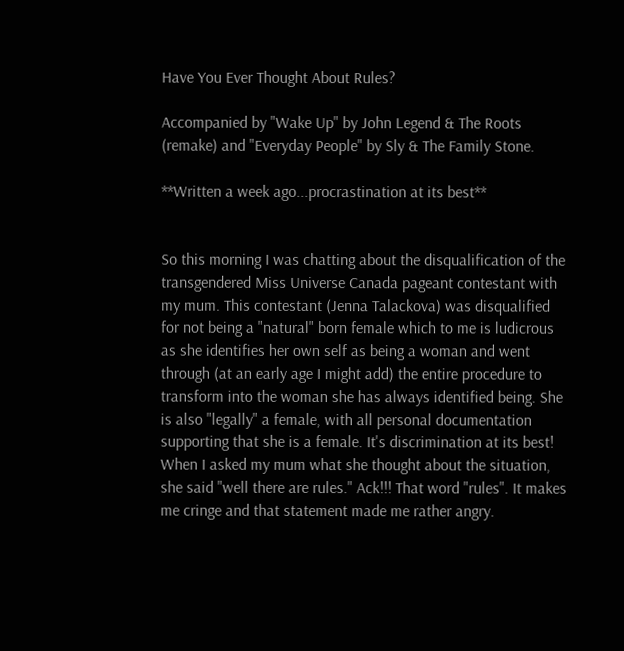Have You Ever Thought About Rules?

Accompanied by "Wake Up" by John Legend & The Roots (remake) and "Everyday People" by Sly & The Family Stone.

**Written a week ago...procrastination at its best**


So this morning I was chatting about the disqualification of the transgendered Miss Universe Canada pageant contestant with my mum. This contestant (Jenna Talackova) was disqualified for not being a "natural" born female which to me is ludicrous as she identifies her own self as being a woman and went through (at an early age I might add) the entire procedure to transform into the woman she has always identified being. She is also "legally" a female, with all personal documentation supporting that she is a female. It's discrimination at its best! When I asked my mum what she thought about the situation, she said "well there are rules." Ack!!! That word "rules". It makes me cringe and that statement made me rather angry.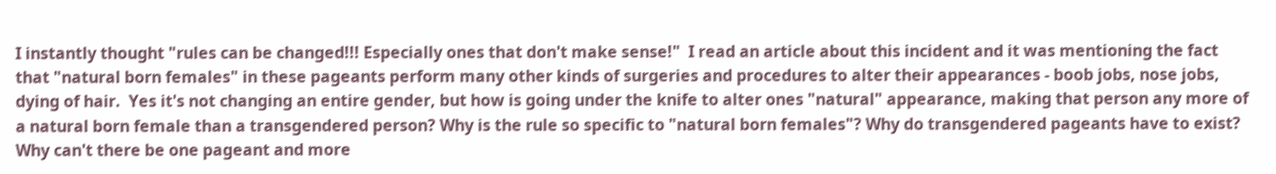I instantly thought "rules can be changed!!! Especially ones that don't make sense!"  I read an article about this incident and it was mentioning the fact that "natural born females" in these pageants perform many other kinds of surgeries and procedures to alter their appearances - boob jobs, nose jobs, dying of hair.  Yes it's not changing an entire gender, but how is going under the knife to alter ones "natural" appearance, making that person any more of a natural born female than a transgendered person? Why is the rule so specific to "natural born females"? Why do transgendered pageants have to exist? Why can't there be one pageant and more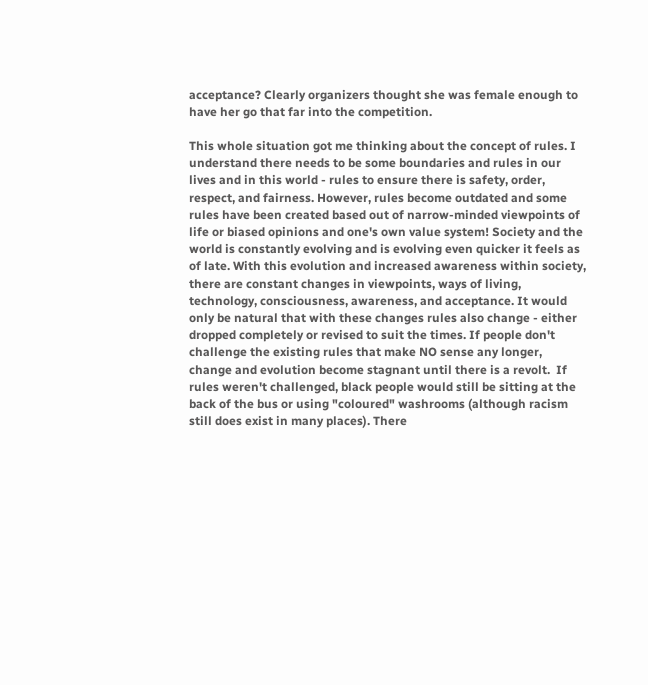acceptance? Clearly organizers thought she was female enough to have her go that far into the competition.

This whole situation got me thinking about the concept of rules. I understand there needs to be some boundaries and rules in our lives and in this world - rules to ensure there is safety, order, respect, and fairness. However, rules become outdated and some rules have been created based out of narrow-minded viewpoints of life or biased opinions and one's own value system! Society and the world is constantly evolving and is evolving even quicker it feels as of late. With this evolution and increased awareness within society, there are constant changes in viewpoints, ways of living, technology, consciousness, awareness, and acceptance. It would only be natural that with these changes rules also change - either dropped completely or revised to suit the times. If people don't challenge the existing rules that make NO sense any longer, change and evolution become stagnant until there is a revolt.  If rules weren't challenged, black people would still be sitting at the back of the bus or using "coloured" washrooms (although racism still does exist in many places). There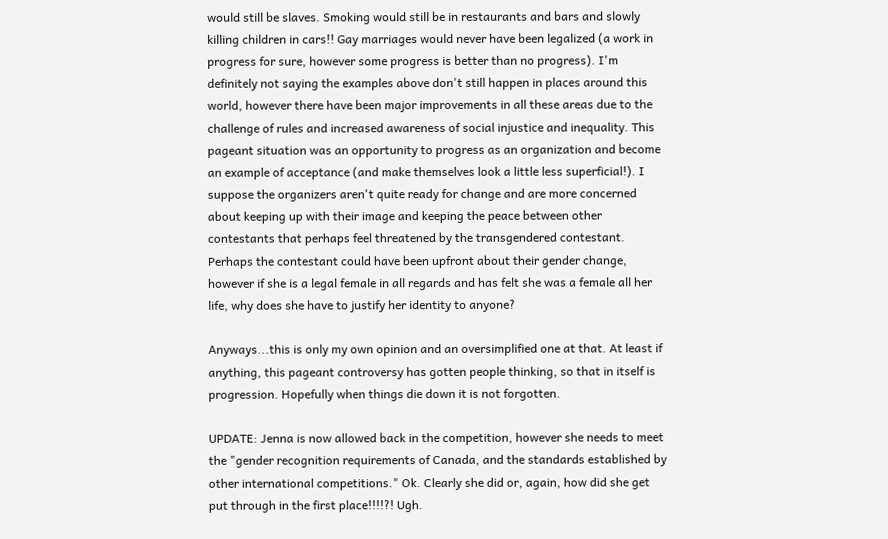would still be slaves. Smoking would still be in restaurants and bars and slowly killing children in cars!! Gay marriages would never have been legalized (a work in progress for sure, however some progress is better than no progress). I'm definitely not saying the examples above don't still happen in places around this world, however there have been major improvements in all these areas due to the challenge of rules and increased awareness of social injustice and inequality. This pageant situation was an opportunity to progress as an organization and become an example of acceptance (and make themselves look a little less superficial!). I suppose the organizers aren't quite ready for change and are more concerned about keeping up with their image and keeping the peace between other contestants that perhaps feel threatened by the transgendered contestant. Perhaps the contestant could have been upfront about their gender change, however if she is a legal female in all regards and has felt she was a female all her life, why does she have to justify her identity to anyone?

Anyways...this is only my own opinion and an oversimplified one at that. At least if anything, this pageant controversy has gotten people thinking, so that in itself is progression. Hopefully when things die down it is not forgotten.

UPDATE: Jenna is now allowed back in the competition, however she needs to meet the "gender recognition requirements of Canada, and the standards established by other international competitions." Ok. Clearly she did or, again, how did she get put through in the first place!!!!?! Ugh.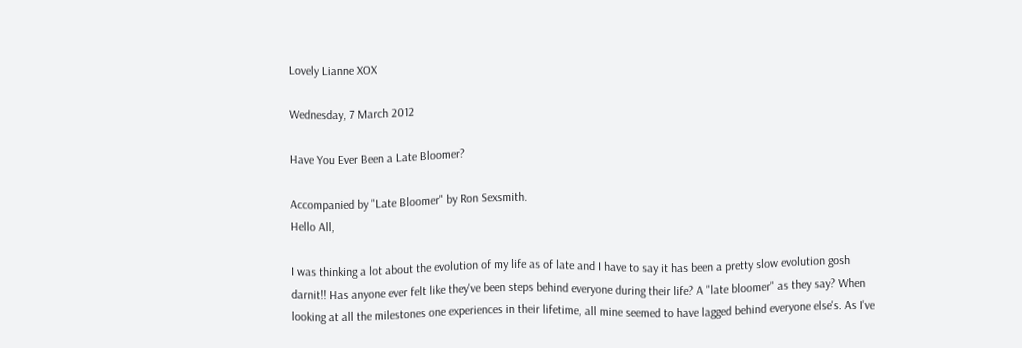Lovely Lianne XOX

Wednesday, 7 March 2012

Have You Ever Been a Late Bloomer?

Accompanied by "Late Bloomer" by Ron Sexsmith.
Hello All,

I was thinking a lot about the evolution of my life as of late and I have to say it has been a pretty slow evolution gosh darnit!! Has anyone ever felt like they've been steps behind everyone during their life? A "late bloomer" as they say? When looking at all the milestones one experiences in their lifetime, all mine seemed to have lagged behind everyone else's. As I've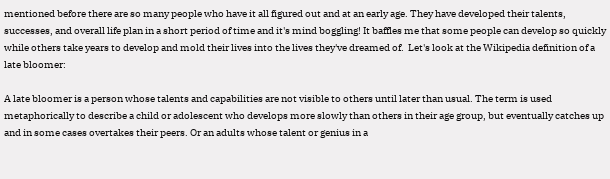mentioned before there are so many people who have it all figured out and at an early age. They have developed their talents, successes, and overall life plan in a short period of time and it's mind boggling! It baffles me that some people can develop so quickly while others take years to develop and mold their lives into the lives they've dreamed of.  Let's look at the Wikipedia definition of a late bloomer:

A late bloomer is a person whose talents and capabilities are not visible to others until later than usual. The term is used metaphorically to describe a child or adolescent who develops more slowly than others in their age group, but eventually catches up and in some cases overtakes their peers. Or an adults whose talent or genius in a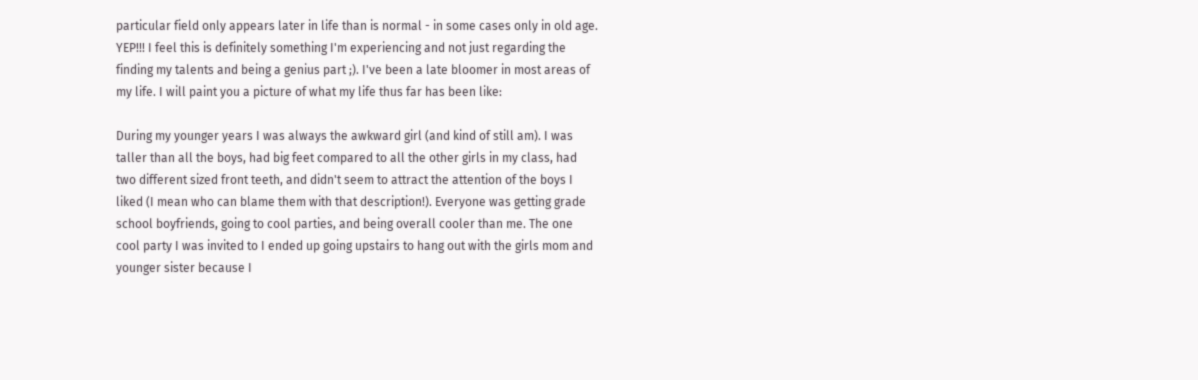particular field only appears later in life than is normal - in some cases only in old age.
YEP!!! I feel this is definitely something I'm experiencing and not just regarding the finding my talents and being a genius part ;). I've been a late bloomer in most areas of my life. I will paint you a picture of what my life thus far has been like:

During my younger years I was always the awkward girl (and kind of still am). I was taller than all the boys, had big feet compared to all the other girls in my class, had two different sized front teeth, and didn't seem to attract the attention of the boys I liked (I mean who can blame them with that description!). Everyone was getting grade school boyfriends, going to cool parties, and being overall cooler than me. The one cool party I was invited to I ended up going upstairs to hang out with the girls mom and younger sister because I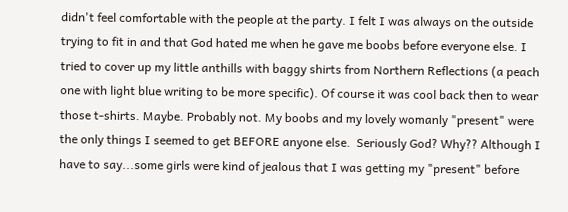didn't feel comfortable with the people at the party. I felt I was always on the outside trying to fit in and that God hated me when he gave me boobs before everyone else. I tried to cover up my little anthills with baggy shirts from Northern Reflections (a peach one with light blue writing to be more specific). Of course it was cool back then to wear those t-shirts. Maybe. Probably not. My boobs and my lovely womanly "present" were the only things I seemed to get BEFORE anyone else.  Seriously God? Why?? Although I have to say...some girls were kind of jealous that I was getting my "present" before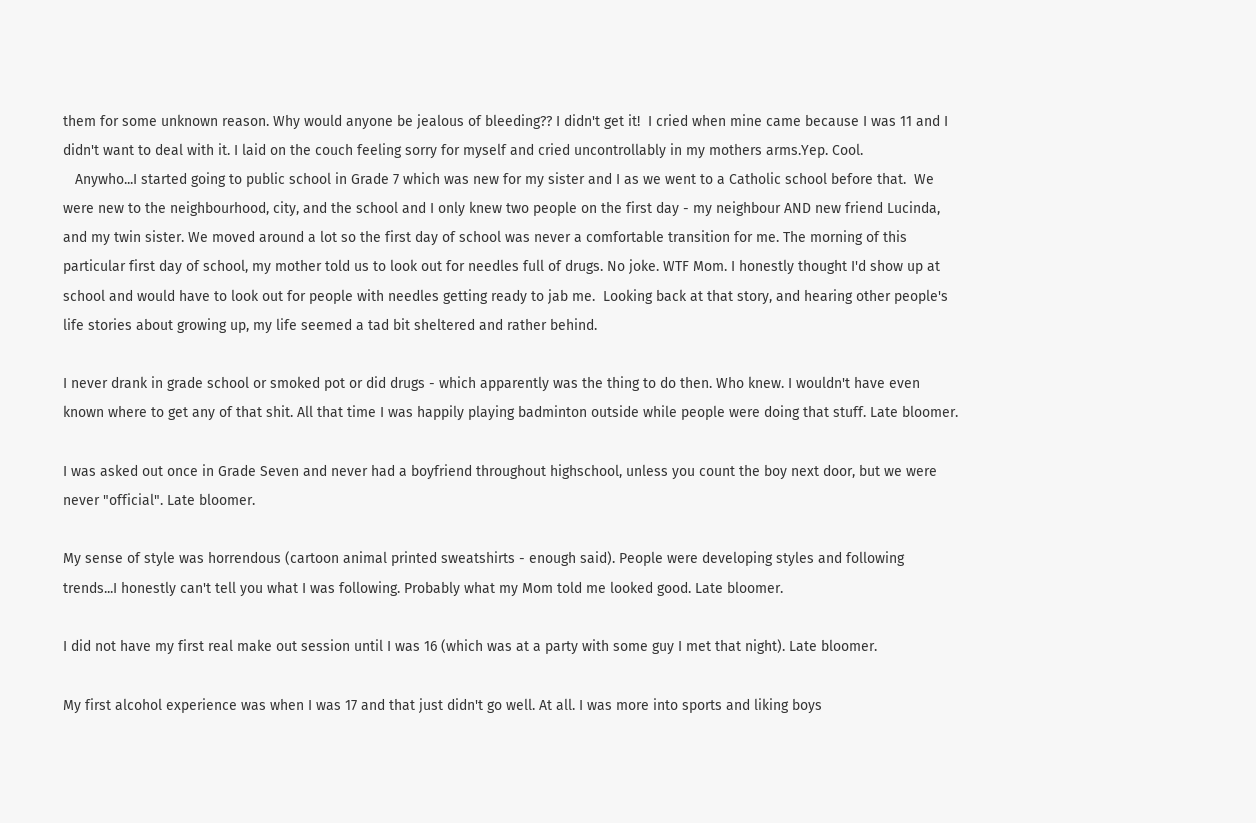them for some unknown reason. Why would anyone be jealous of bleeding?? I didn't get it!  I cried when mine came because I was 11 and I didn't want to deal with it. I laid on the couch feeling sorry for myself and cried uncontrollably in my mothers arms.Yep. Cool.
   Anywho...I started going to public school in Grade 7 which was new for my sister and I as we went to a Catholic school before that.  We were new to the neighbourhood, city, and the school and I only knew two people on the first day - my neighbour AND new friend Lucinda, and my twin sister. We moved around a lot so the first day of school was never a comfortable transition for me. The morning of this particular first day of school, my mother told us to look out for needles full of drugs. No joke. WTF Mom. I honestly thought I'd show up at school and would have to look out for people with needles getting ready to jab me.  Looking back at that story, and hearing other people's life stories about growing up, my life seemed a tad bit sheltered and rather behind.

I never drank in grade school or smoked pot or did drugs - which apparently was the thing to do then. Who knew. I wouldn't have even known where to get any of that shit. All that time I was happily playing badminton outside while people were doing that stuff. Late bloomer.

I was asked out once in Grade Seven and never had a boyfriend throughout highschool, unless you count the boy next door, but we were never "official". Late bloomer.

My sense of style was horrendous (cartoon animal printed sweatshirts - enough said). People were developing styles and following trends...I honestly can't tell you what I was following. Probably what my Mom told me looked good. Late bloomer.

I did not have my first real make out session until I was 16 (which was at a party with some guy I met that night). Late bloomer.

My first alcohol experience was when I was 17 and that just didn't go well. At all. I was more into sports and liking boys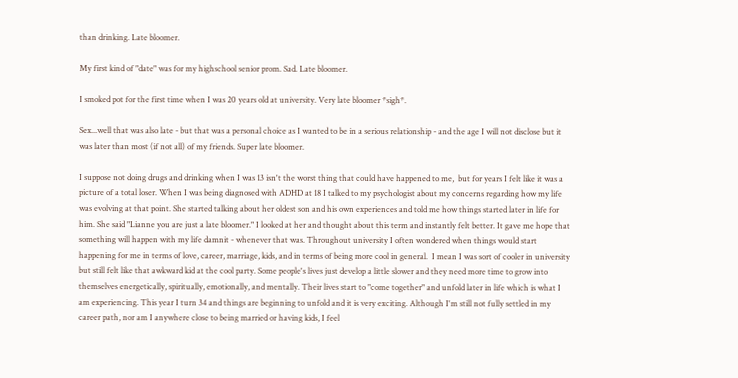than drinking. Late bloomer.

My first kind of "date" was for my highschool senior prom. Sad. Late bloomer.

I smoked pot for the first time when I was 20 years old at university. Very late bloomer *sigh*.

Sex...well that was also late - but that was a personal choice as I wanted to be in a serious relationship - and the age I will not disclose but it was later than most (if not all) of my friends. Super late bloomer.

I suppose not doing drugs and drinking when I was 13 isn't the worst thing that could have happened to me,  but for years I felt like it was a picture of a total loser. When I was being diagnosed with ADHD at 18 I talked to my psychologist about my concerns regarding how my life was evolving at that point. She started talking about her oldest son and his own experiences and told me how things started later in life for him. She said "Lianne you are just a late bloomer." I looked at her and thought about this term and instantly felt better. It gave me hope that something will happen with my life damnit - whenever that was. Throughout university I often wondered when things would start happening for me in terms of love, career, marriage, kids, and in terms of being more cool in general.  I mean I was sort of cooler in university but still felt like that awkward kid at the cool party. Some people's lives just develop a little slower and they need more time to grow into themselves energetically, spiritually, emotionally, and mentally. Their lives start to "come together" and unfold later in life which is what I am experiencing. This year I turn 34 and things are beginning to unfold and it is very exciting. Although I'm still not fully settled in my career path, nor am I anywhere close to being married or having kids, I feel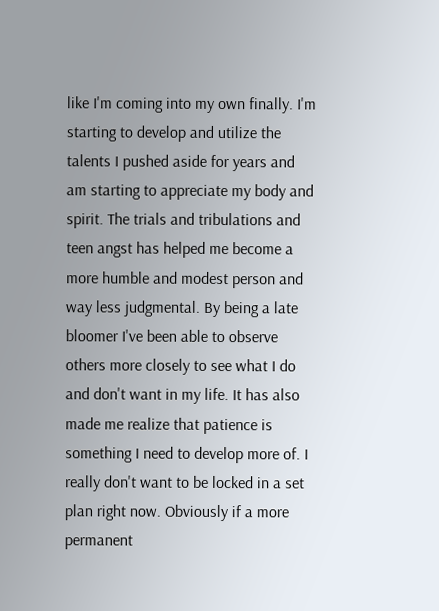like I'm coming into my own finally. I'm starting to develop and utilize the talents I pushed aside for years and am starting to appreciate my body and spirit. The trials and tribulations and teen angst has helped me become a more humble and modest person and way less judgmental. By being a late bloomer I've been able to observe others more closely to see what I do and don't want in my life. It has also made me realize that patience is something I need to develop more of. I really don't want to be locked in a set plan right now. Obviously if a more permanent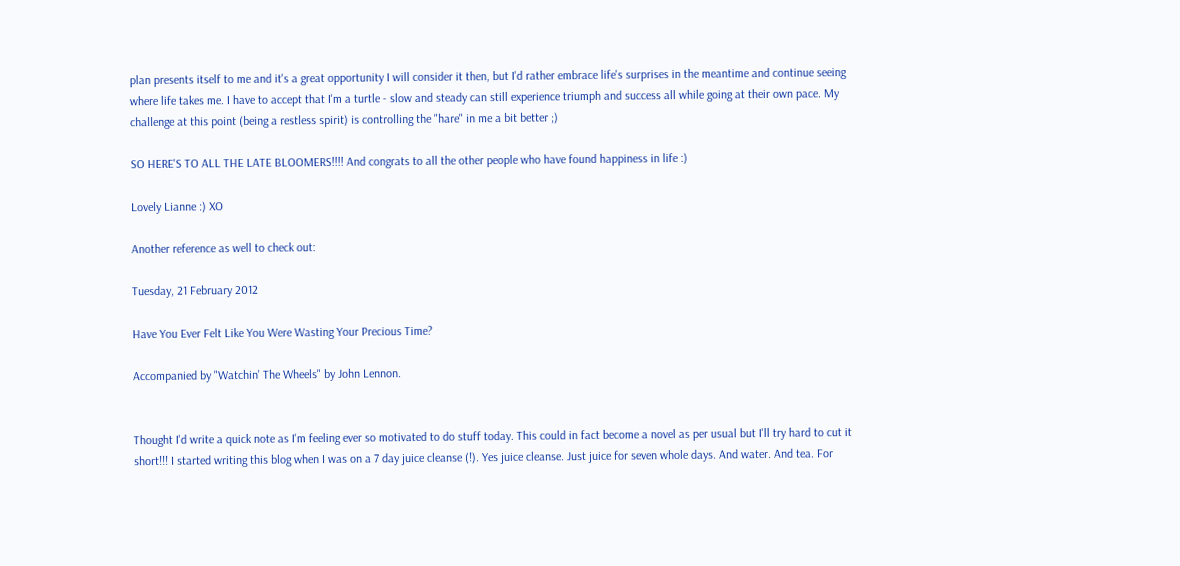plan presents itself to me and it's a great opportunity I will consider it then, but I'd rather embrace life's surprises in the meantime and continue seeing where life takes me. I have to accept that I'm a turtle - slow and steady can still experience triumph and success all while going at their own pace. My challenge at this point (being a restless spirit) is controlling the "hare" in me a bit better ;)

SO HERE'S TO ALL THE LATE BLOOMERS!!!! And congrats to all the other people who have found happiness in life :)

Lovely Lianne :) XO

Another reference as well to check out:

Tuesday, 21 February 2012

Have You Ever Felt Like You Were Wasting Your Precious Time?

Accompanied by "Watchin' The Wheels" by John Lennon.


Thought I'd write a quick note as I'm feeling ever so motivated to do stuff today. This could in fact become a novel as per usual but I'll try hard to cut it short!!! I started writing this blog when I was on a 7 day juice cleanse (!). Yes juice cleanse. Just juice for seven whole days. And water. And tea. For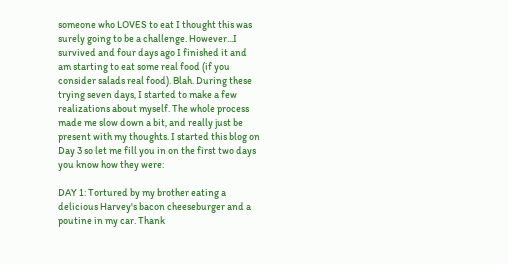someone who LOVES to eat I thought this was surely going to be a challenge. However...I survived and four days ago I finished it and am starting to eat some real food (if you consider salads real food). Blah. During these trying seven days, I started to make a few realizations about myself. The whole process made me slow down a bit, and really just be present with my thoughts. I started this blog on Day 3 so let me fill you in on the first two days you know how they were:

DAY 1: Tortured by my brother eating a delicious Harvey's bacon cheeseburger and a poutine in my car. Thank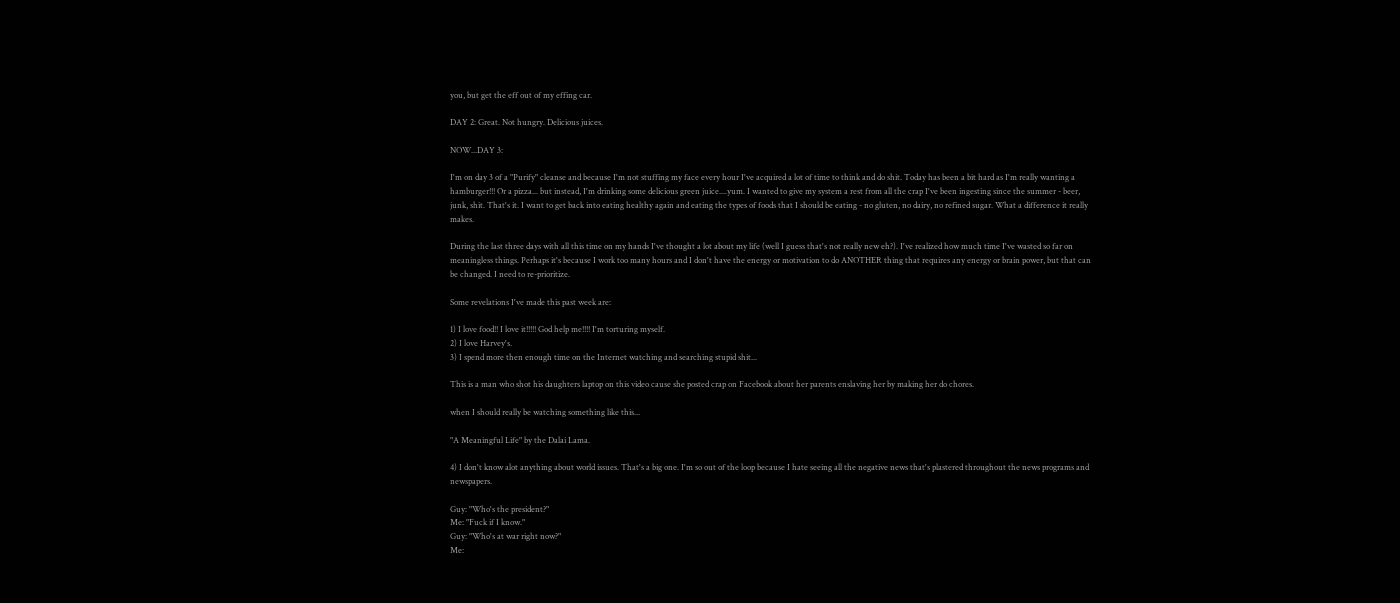you, but get the eff out of my effing car.

DAY 2: Great. Not hungry. Delicious juices.

NOW...DAY 3:

I'm on day 3 of a "Purify" cleanse and because I'm not stuffing my face every hour I've acquired a lot of time to think and do shit. Today has been a bit hard as I'm really wanting a hamburger!!! Or a pizza... but instead, I'm drinking some delicious green juice....yum. I wanted to give my system a rest from all the crap I've been ingesting since the summer - beer, junk, shit. That's it. I want to get back into eating healthy again and eating the types of foods that I should be eating - no gluten, no dairy, no refined sugar. What a difference it really makes.

During the last three days with all this time on my hands I've thought a lot about my life (well I guess that's not really new eh?). I've realized how much time I've wasted so far on meaningless things. Perhaps it's because I work too many hours and I don't have the energy or motivation to do ANOTHER thing that requires any energy or brain power, but that can be changed. I need to re-prioritize.

Some revelations I've made this past week are:

1) I love food!! I love it!!!!! God help me!!!! I'm torturing myself.
2) I love Harvey's.
3) I spend more then enough time on the Internet watching and searching stupid shit...

This is a man who shot his daughters laptop on this video cause she posted crap on Facebook about her parents enslaving her by making her do chores.

when I should really be watching something like this...

"A Meaningful Life" by the Dalai Lama.

4) I don't know alot anything about world issues. That's a big one. I'm so out of the loop because I hate seeing all the negative news that's plastered throughout the news programs and newspapers.

Guy: "Who's the president?"
Me: "Fuck if I know."
Guy: "Who's at war right now?"
Me: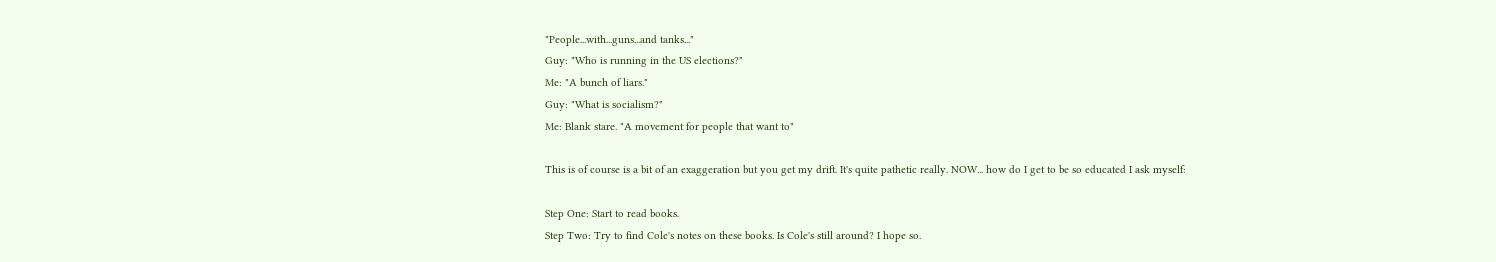"People...with...guns...and tanks..."
Guy: "Who is running in the US elections?"
Me: "A bunch of liars."
Guy: "What is socialism?"
Me: Blank stare. "A movement for people that want to"

This is of course is a bit of an exaggeration but you get my drift. It's quite pathetic really. NOW... how do I get to be so educated I ask myself:

Step One: Start to read books.
Step Two: Try to find Cole's notes on these books. Is Cole's still around? I hope so.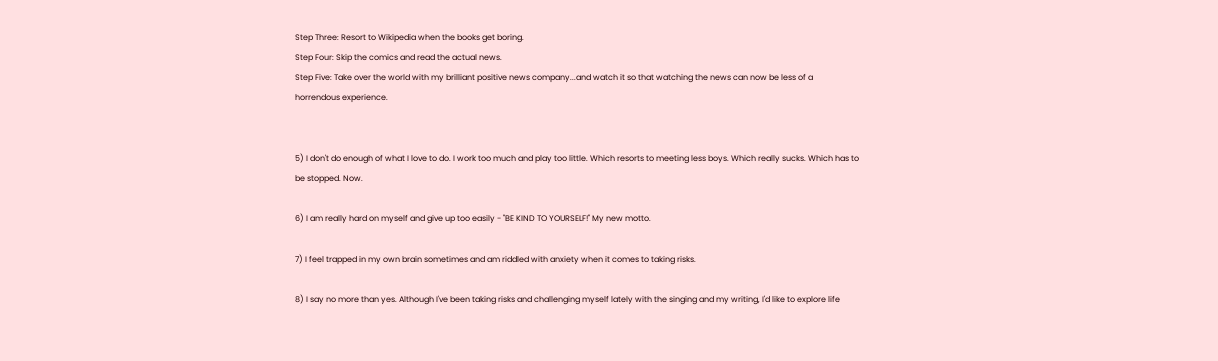Step Three: Resort to Wikipedia when the books get boring.
Step Four: Skip the comics and read the actual news.
Step Five: Take over the world with my brilliant positive news company...and watch it so that watching the news can now be less of a horrendous experience.


5) I don't do enough of what I love to do. I work too much and play too little. Which resorts to meeting less boys. Which really sucks. Which has to be stopped. Now.

6) I am really hard on myself and give up too easily - "BE KIND TO YOURSELF!" My new motto.

7) I feel trapped in my own brain sometimes and am riddled with anxiety when it comes to taking risks.

8) I say no more than yes. Although I've been taking risks and challenging myself lately with the singing and my writing, I'd like to explore life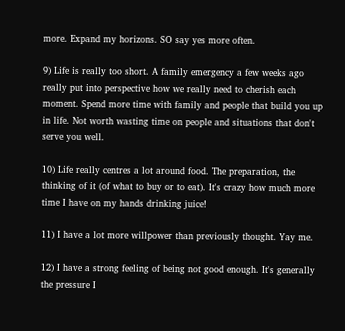more. Expand my horizons. SO say yes more often.

9) Life is really too short. A family emergency a few weeks ago really put into perspective how we really need to cherish each moment. Spend more time with family and people that build you up in life. Not worth wasting time on people and situations that don't serve you well.

10) Life really centres a lot around food. The preparation, the thinking of it (of what to buy or to eat). It's crazy how much more time I have on my hands drinking juice!

11) I have a lot more willpower than previously thought. Yay me.

12) I have a strong feeling of being not good enough. It's generally the pressure I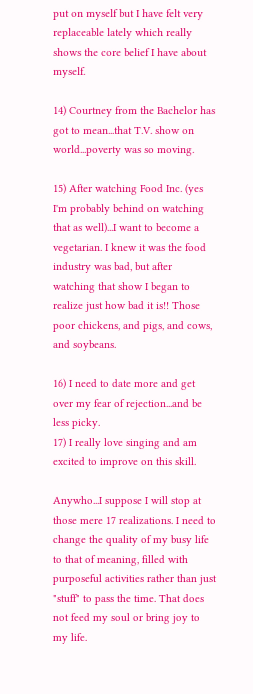put on myself but I have felt very replaceable lately which really shows the core belief I have about myself.

14) Courtney from the Bachelor has got to mean...that T.V. show on world...poverty was so moving.

15) After watching Food Inc. (yes I'm probably behind on watching that as well)...I want to become a vegetarian. I knew it was the food industry was bad, but after watching that show I began to realize just how bad it is!! Those poor chickens, and pigs, and cows, and soybeans.

16) I need to date more and get over my fear of rejection...and be less picky.
17) I really love singing and am excited to improve on this skill.

Anywho...I suppose I will stop at those mere 17 realizations. I need to change the quality of my busy life to that of meaning, filled with purposeful activities rather than just "stuff" to pass the time. That does not feed my soul or bring joy to my life.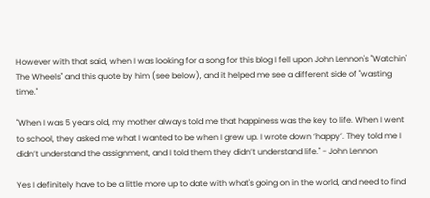However with that said, when I was looking for a song for this blog I fell upon John Lennon's "Watchin' The Wheels" and this quote by him (see below), and it helped me see a different side of "wasting time."

"When I was 5 years old, my mother always told me that happiness was the key to life. When I went to school, they asked me what I wanted to be when I grew up. I wrote down ‘happy’. They told me I didn’t understand the assignment, and I told them they didn’t understand life." - John Lennon

Yes I definitely have to be a little more up to date with what's going on in the world, and need to find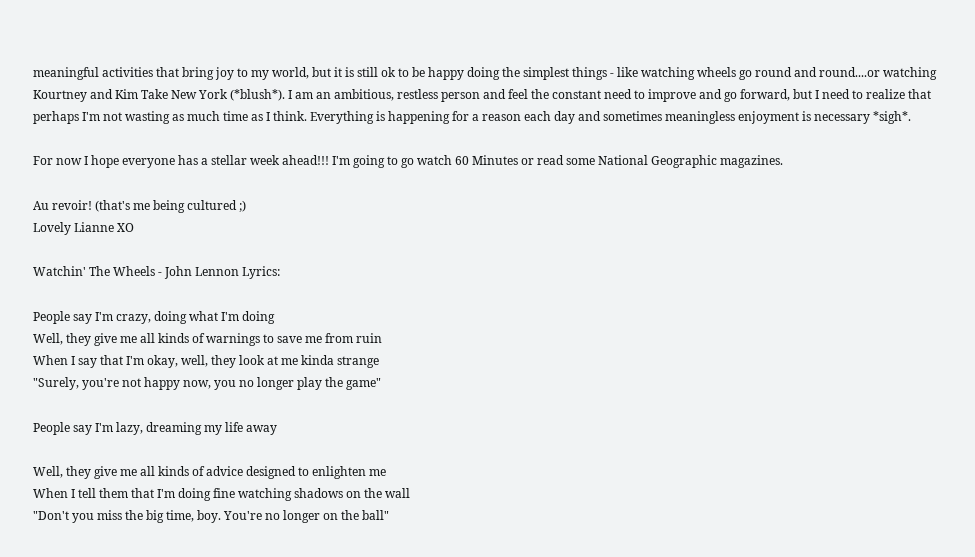meaningful activities that bring joy to my world, but it is still ok to be happy doing the simplest things - like watching wheels go round and round....or watching Kourtney and Kim Take New York (*blush*). I am an ambitious, restless person and feel the constant need to improve and go forward, but I need to realize that perhaps I'm not wasting as much time as I think. Everything is happening for a reason each day and sometimes meaningless enjoyment is necessary *sigh*.

For now I hope everyone has a stellar week ahead!!! I'm going to go watch 60 Minutes or read some National Geographic magazines.

Au revoir! (that's me being cultured ;)
Lovely Lianne XO

Watchin' The Wheels - John Lennon Lyrics:

People say I'm crazy, doing what I'm doing
Well, they give me all kinds of warnings to save me from ruin
When I say that I'm okay, well, they look at me kinda strange
"Surely, you're not happy now, you no longer play the game"

People say I'm lazy, dreaming my life away

Well, they give me all kinds of advice designed to enlighten me
When I tell them that I'm doing fine watching shadows on the wall
"Don't you miss the big time, boy. You're no longer on the ball"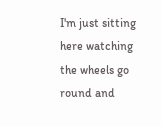I'm just sitting here watching the wheels go round and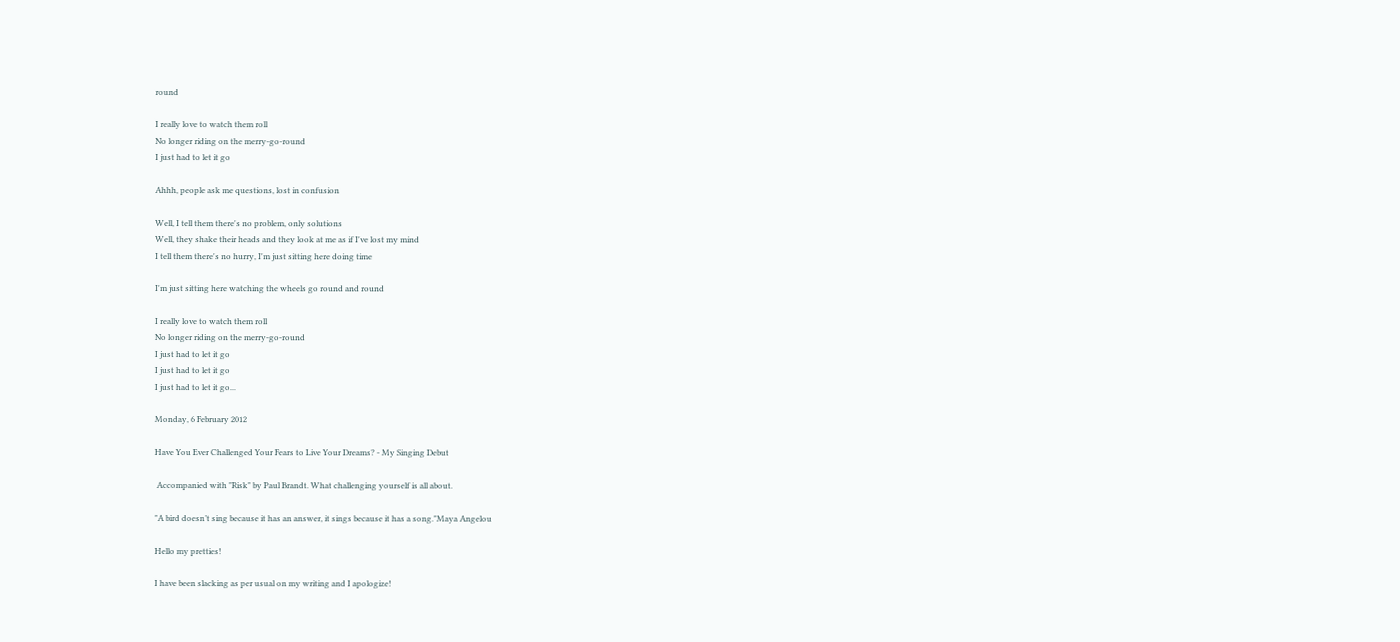round

I really love to watch them roll
No longer riding on the merry-go-round
I just had to let it go

Ahhh, people ask me questions, lost in confusion

Well, I tell them there's no problem, only solutions
Well, they shake their heads and they look at me as if I've lost my mind
I tell them there's no hurry, I'm just sitting here doing time

I'm just sitting here watching the wheels go round and round

I really love to watch them roll
No longer riding on the merry-go-round
I just had to let it go
I just had to let it go
I just had to let it go...

Monday, 6 February 2012

Have You Ever Challenged Your Fears to Live Your Dreams? - My Singing Debut

 Accompanied with "Risk" by Paul Brandt. What challenging yourself is all about.

"A bird doesn’t sing because it has an answer, it sings because it has a song."Maya Angelou

Hello my pretties!

I have been slacking as per usual on my writing and I apologize!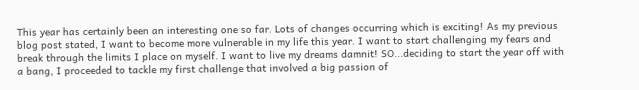This year has certainly been an interesting one so far. Lots of changes occurring which is exciting! As my previous blog post stated, I want to become more vulnerable in my life this year. I want to start challenging my fears and break through the limits I place on myself. I want to live my dreams damnit! SO...deciding to start the year off with a bang, I proceeded to tackle my first challenge that involved a big passion of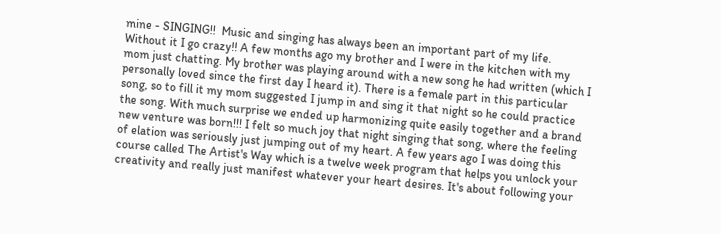mine - SINGING!!  Music and singing has always been an important part of my life. Without it I go crazy!! A few months ago my brother and I were in the kitchen with my mom just chatting. My brother was playing around with a new song he had written (which I personally loved since the first day I heard it). There is a female part in this particular song, so to fill it my mom suggested I jump in and sing it that night so he could practice the song. With much surprise we ended up harmonizing quite easily together and a brand new venture was born!!! I felt so much joy that night singing that song, where the feeling of elation was seriously just jumping out of my heart. A few years ago I was doing this course called The Artist's Way which is a twelve week program that helps you unlock your creativity and really just manifest whatever your heart desires. It's about following your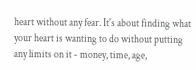heart without any fear. It's about finding what your heart is wanting to do without putting any limits on it - money, time, age,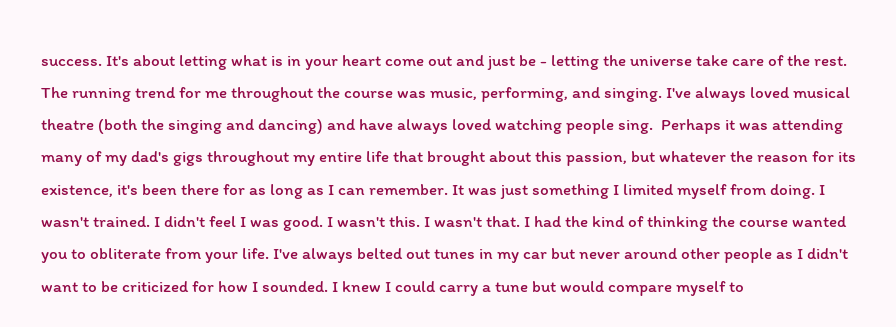success. It's about letting what is in your heart come out and just be - letting the universe take care of the rest. The running trend for me throughout the course was music, performing, and singing. I've always loved musical theatre (both the singing and dancing) and have always loved watching people sing.  Perhaps it was attending many of my dad's gigs throughout my entire life that brought about this passion, but whatever the reason for its existence, it's been there for as long as I can remember. It was just something I limited myself from doing. I wasn't trained. I didn't feel I was good. I wasn't this. I wasn't that. I had the kind of thinking the course wanted you to obliterate from your life. I've always belted out tunes in my car but never around other people as I didn't want to be criticized for how I sounded. I knew I could carry a tune but would compare myself to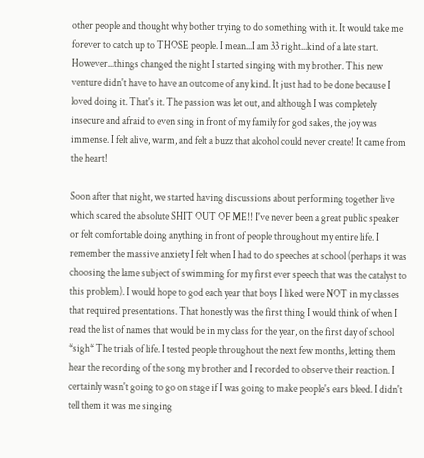other people and thought why bother trying to do something with it. It would take me forever to catch up to THOSE people. I mean...I am 33 right...kind of a late start. However...things changed the night I started singing with my brother. This new venture didn't have to have an outcome of any kind. It just had to be done because I loved doing it. That's it. The passion was let out, and although I was completely insecure and afraid to even sing in front of my family for god sakes, the joy was immense. I felt alive, warm, and felt a buzz that alcohol could never create! It came from the heart!

Soon after that night, we started having discussions about performing together live which scared the absolute SHIT OUT OF ME!! I've never been a great public speaker or felt comfortable doing anything in front of people throughout my entire life. I remember the massive anxiety I felt when I had to do speeches at school (perhaps it was choosing the lame subject of swimming for my first ever speech that was the catalyst to this problem). I would hope to god each year that boys I liked were NOT in my classes that required presentations. That honestly was the first thing I would think of when I read the list of names that would be in my class for the year, on the first day of school *sigh* The trials of life. I tested people throughout the next few months, letting them hear the recording of the song my brother and I recorded to observe their reaction. I certainly wasn't going to go on stage if I was going to make people's ears bleed. I didn't tell them it was me singing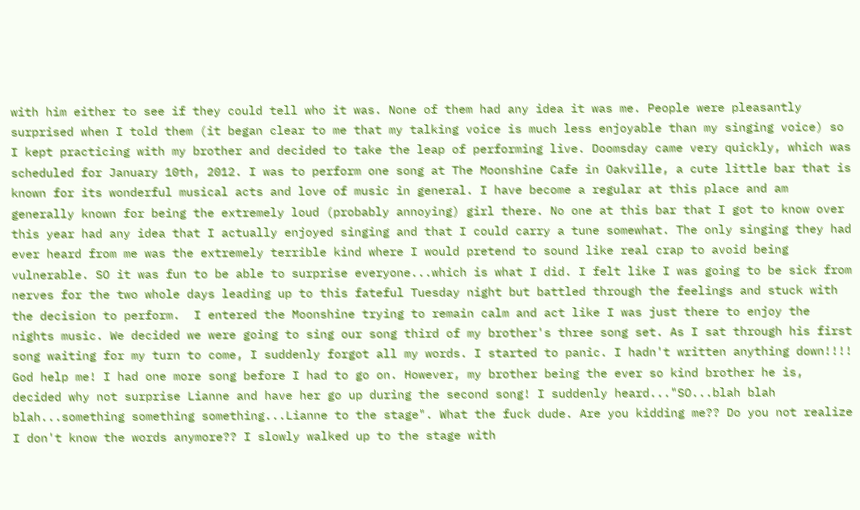with him either to see if they could tell who it was. None of them had any idea it was me. People were pleasantly surprised when I told them (it began clear to me that my talking voice is much less enjoyable than my singing voice) so I kept practicing with my brother and decided to take the leap of performing live. Doomsday came very quickly, which was scheduled for January 10th, 2012. I was to perform one song at The Moonshine Cafe in Oakville, a cute little bar that is known for its wonderful musical acts and love of music in general. I have become a regular at this place and am generally known for being the extremely loud (probably annoying) girl there. No one at this bar that I got to know over this year had any idea that I actually enjoyed singing and that I could carry a tune somewhat. The only singing they had ever heard from me was the extremely terrible kind where I would pretend to sound like real crap to avoid being vulnerable. SO it was fun to be able to surprise everyone...which is what I did. I felt like I was going to be sick from nerves for the two whole days leading up to this fateful Tuesday night but battled through the feelings and stuck with the decision to perform.  I entered the Moonshine trying to remain calm and act like I was just there to enjoy the nights music. We decided we were going to sing our song third of my brother's three song set. As I sat through his first song waiting for my turn to come, I suddenly forgot all my words. I started to panic. I hadn't written anything down!!!! God help me! I had one more song before I had to go on. However, my brother being the ever so kind brother he is, decided why not surprise Lianne and have her go up during the second song! I suddenly heard..."SO...blah blah blah...something something something...Lianne to the stage". What the fuck dude. Are you kidding me?? Do you not realize I don't know the words anymore?? I slowly walked up to the stage with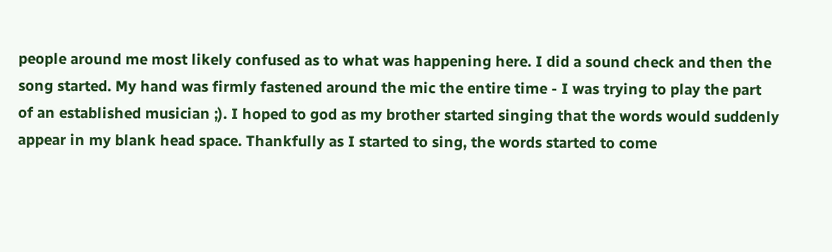people around me most likely confused as to what was happening here. I did a sound check and then the song started. My hand was firmly fastened around the mic the entire time - I was trying to play the part of an established musician ;). I hoped to god as my brother started singing that the words would suddenly appear in my blank head space. Thankfully as I started to sing, the words started to come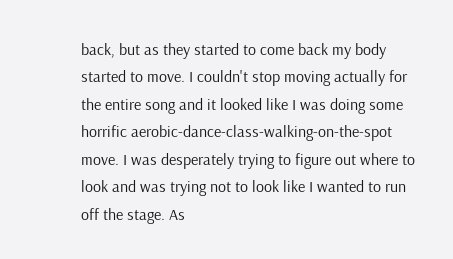back, but as they started to come back my body started to move. I couldn't stop moving actually for the entire song and it looked like I was doing some horrific aerobic-dance-class-walking-on-the-spot move. I was desperately trying to figure out where to look and was trying not to look like I wanted to run off the stage. As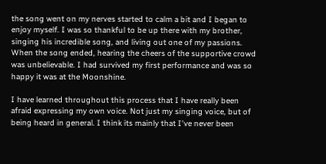the song went on my nerves started to calm a bit and I began to enjoy myself. I was so thankful to be up there with my brother, singing his incredible song, and living out one of my passions. When the song ended, hearing the cheers of the supportive crowd was unbelievable. I had survived my first performance and was so happy it was at the Moonshine.

I have learned throughout this process that I have really been afraid expressing my own voice. Not just my singing voice, but of being heard in general. I think its mainly that I've never been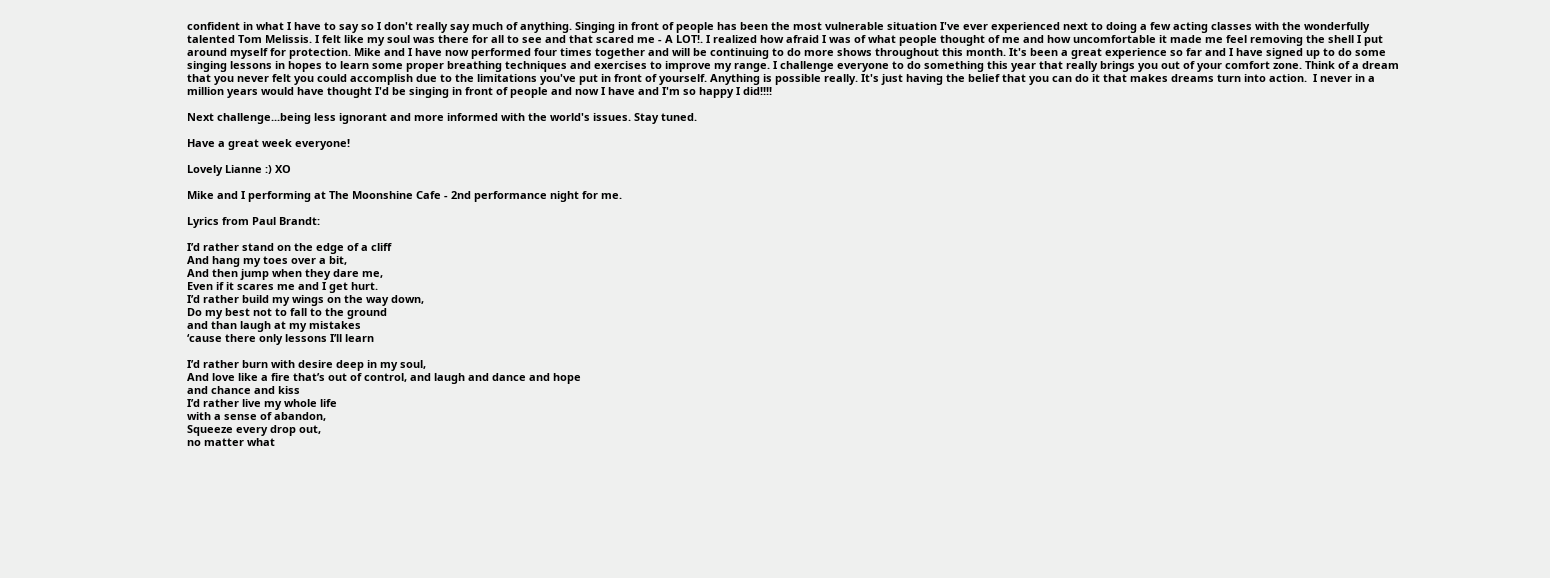confident in what I have to say so I don't really say much of anything. Singing in front of people has been the most vulnerable situation I've ever experienced next to doing a few acting classes with the wonderfully talented Tom Melissis. I felt like my soul was there for all to see and that scared me - A LOT!. I realized how afraid I was of what people thought of me and how uncomfortable it made me feel removing the shell I put around myself for protection. Mike and I have now performed four times together and will be continuing to do more shows throughout this month. It's been a great experience so far and I have signed up to do some singing lessons in hopes to learn some proper breathing techniques and exercises to improve my range. I challenge everyone to do something this year that really brings you out of your comfort zone. Think of a dream that you never felt you could accomplish due to the limitations you've put in front of yourself. Anything is possible really. It's just having the belief that you can do it that makes dreams turn into action.  I never in a million years would have thought I'd be singing in front of people and now I have and I'm so happy I did!!!!

Next challenge...being less ignorant and more informed with the world's issues. Stay tuned.

Have a great week everyone!

Lovely Lianne :) XO

Mike and I performing at The Moonshine Cafe - 2nd performance night for me.

Lyrics from Paul Brandt:

I’d rather stand on the edge of a cliff
And hang my toes over a bit,
And then jump when they dare me,
Even if it scares me and I get hurt.
I’d rather build my wings on the way down,
Do my best not to fall to the ground
and than laugh at my mistakes
‘cause there only lessons I’ll learn

I’d rather burn with desire deep in my soul,
And love like a fire that’s out of control, and laugh and dance and hope
and chance and kiss
I’d rather live my whole life
with a sense of abandon,
Squeeze every drop out,
no matter what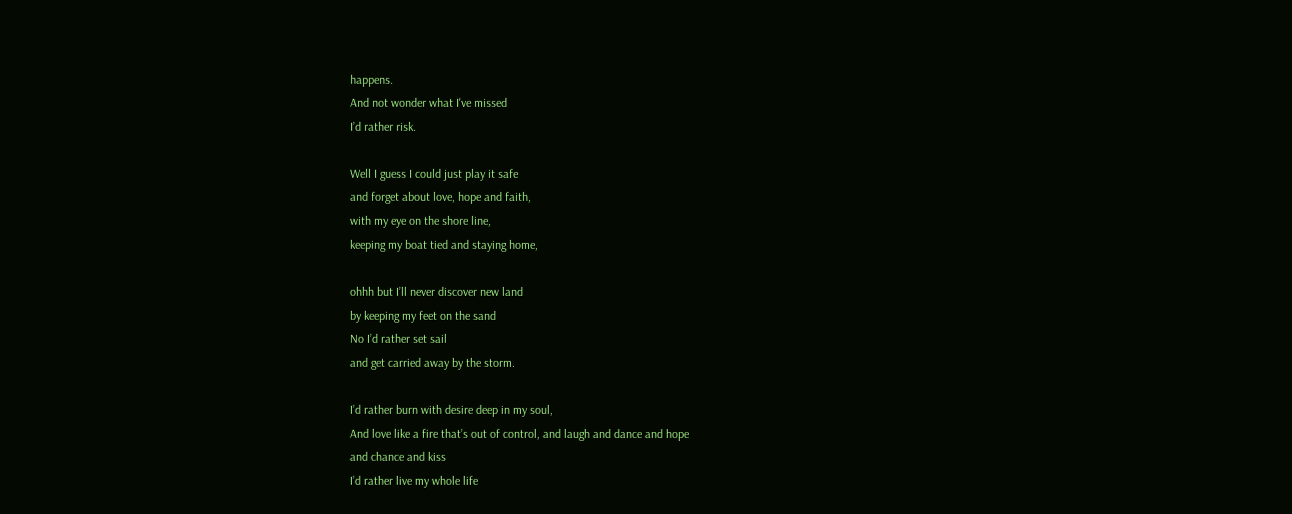happens.
And not wonder what I've missed
I’d rather risk.

Well I guess I could just play it safe
and forget about love, hope and faith,
with my eye on the shore line,
keeping my boat tied and staying home,

ohhh but I’ll never discover new land
by keeping my feet on the sand
No I’d rather set sail
and get carried away by the storm.

I’d rather burn with desire deep in my soul,
And love like a fire that’s out of control, and laugh and dance and hope
and chance and kiss
I’d rather live my whole life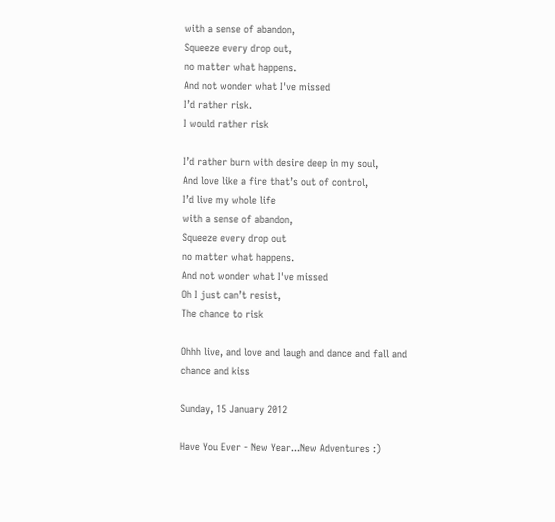with a sense of abandon,
Squeeze every drop out,
no matter what happens.
And not wonder what I've missed
I’d rather risk.
I would rather risk

I’d rather burn with desire deep in my soul,
And love like a fire that’s out of control,
I’d live my whole life
with a sense of abandon,
Squeeze every drop out
no matter what happens.
And not wonder what I've missed
Oh I just can’t resist,
The chance to risk

Ohhh live, and love and laugh and dance and fall and chance and kiss

Sunday, 15 January 2012

Have You Ever - New Year...New Adventures :)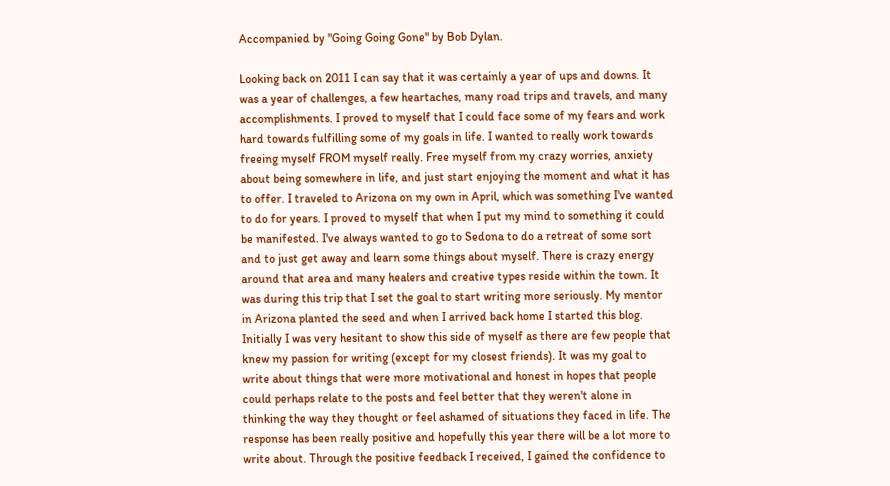Accompanied by "Going Going Gone" by Bob Dylan.

Looking back on 2011 I can say that it was certainly a year of ups and downs. It was a year of challenges, a few heartaches, many road trips and travels, and many accomplishments. I proved to myself that I could face some of my fears and work hard towards fulfilling some of my goals in life. I wanted to really work towards freeing myself FROM myself really. Free myself from my crazy worries, anxiety about being somewhere in life, and just start enjoying the moment and what it has to offer. I traveled to Arizona on my own in April, which was something I've wanted to do for years. I proved to myself that when I put my mind to something it could be manifested. I've always wanted to go to Sedona to do a retreat of some sort and to just get away and learn some things about myself. There is crazy energy around that area and many healers and creative types reside within the town. It was during this trip that I set the goal to start writing more seriously. My mentor in Arizona planted the seed and when I arrived back home I started this blog. Initially I was very hesitant to show this side of myself as there are few people that knew my passion for writing (except for my closest friends). It was my goal to write about things that were more motivational and honest in hopes that people could perhaps relate to the posts and feel better that they weren't alone in thinking the way they thought or feel ashamed of situations they faced in life. The response has been really positive and hopefully this year there will be a lot more to write about. Through the positive feedback I received, I gained the confidence to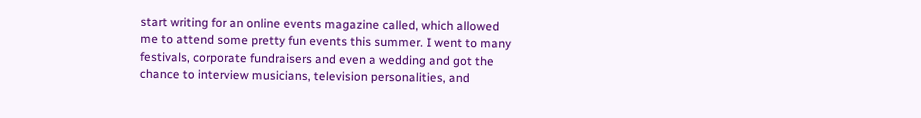start writing for an online events magazine called, which allowed me to attend some pretty fun events this summer. I went to many festivals, corporate fundraisers and even a wedding and got the chance to interview musicians, television personalities, and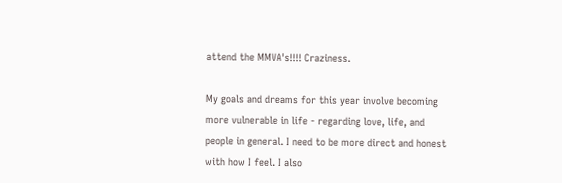attend the MMVA's!!!! Craziness.

My goals and dreams for this year involve becoming more vulnerable in life - regarding love, life, and people in general. I need to be more direct and honest with how I feel. I also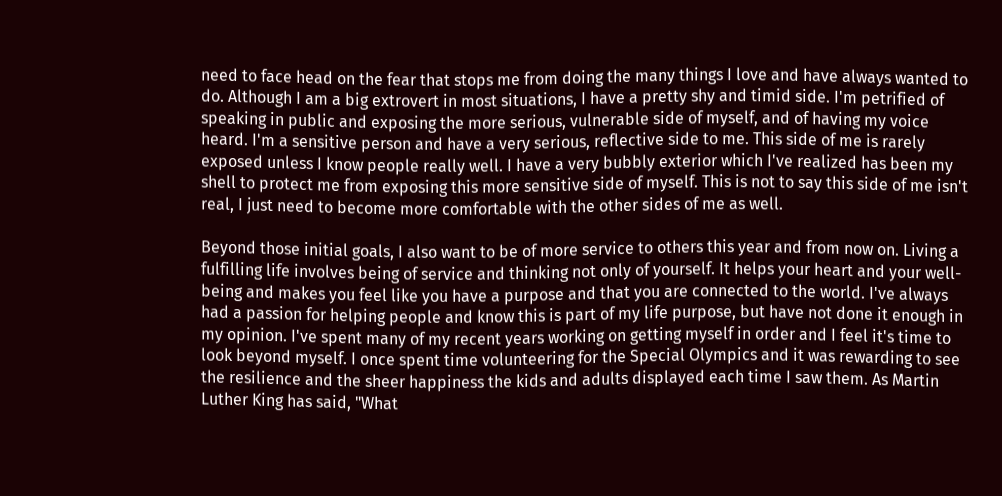need to face head on the fear that stops me from doing the many things I love and have always wanted to do. Although I am a big extrovert in most situations, I have a pretty shy and timid side. I'm petrified of speaking in public and exposing the more serious, vulnerable side of myself, and of having my voice heard. I'm a sensitive person and have a very serious, reflective side to me. This side of me is rarely exposed unless I know people really well. I have a very bubbly exterior which I've realized has been my shell to protect me from exposing this more sensitive side of myself. This is not to say this side of me isn't real, I just need to become more comfortable with the other sides of me as well.

Beyond those initial goals, I also want to be of more service to others this year and from now on. Living a fulfilling life involves being of service and thinking not only of yourself. It helps your heart and your well-being and makes you feel like you have a purpose and that you are connected to the world. I've always had a passion for helping people and know this is part of my life purpose, but have not done it enough in my opinion. I've spent many of my recent years working on getting myself in order and I feel it's time to look beyond myself. I once spent time volunteering for the Special Olympics and it was rewarding to see the resilience and the sheer happiness the kids and adults displayed each time I saw them. As Martin Luther King has said, "What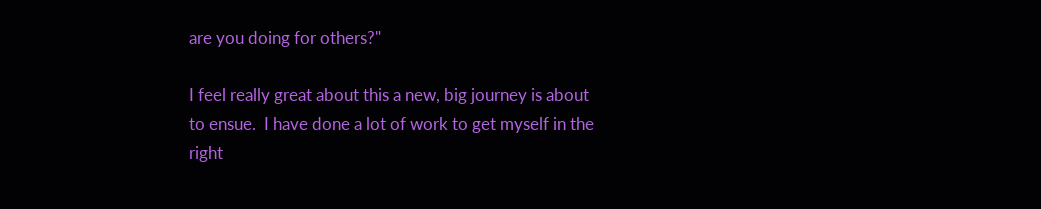are you doing for others?"

I feel really great about this a new, big journey is about to ensue.  I have done a lot of work to get myself in the right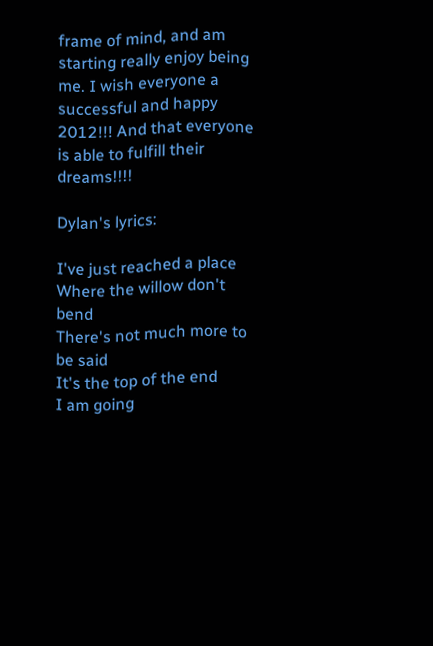frame of mind, and am starting really enjoy being me. I wish everyone a successful and happy 2012!!! And that everyone is able to fulfill their dreams!!!!

Dylan's lyrics:

I've just reached a place
Where the willow don't bend
There's not much more to be said
It's the top of the end
I am going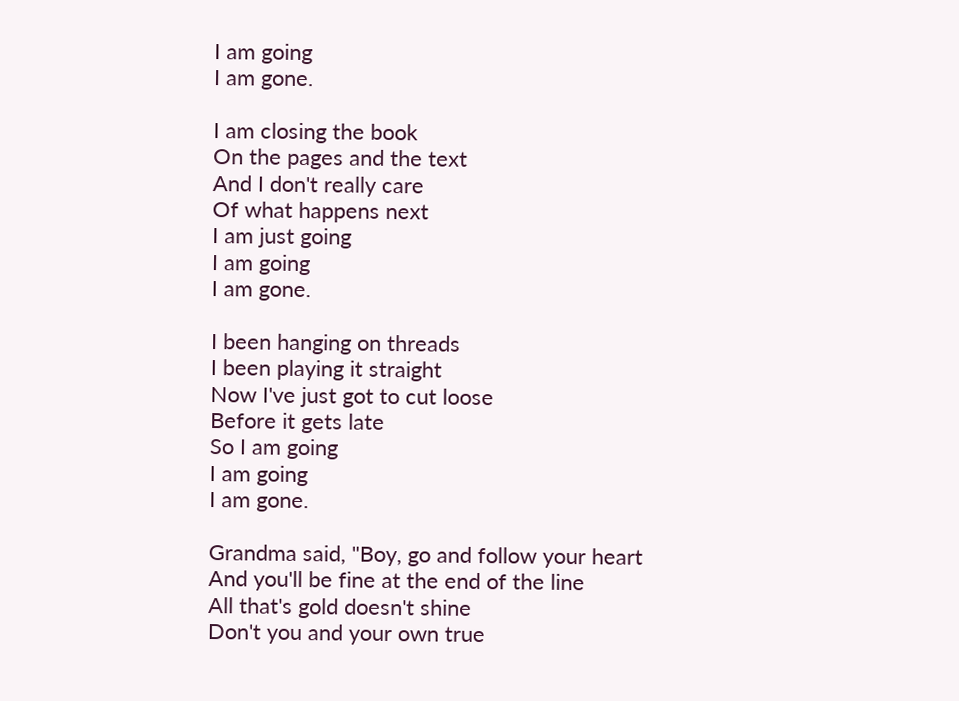I am going
I am gone.

I am closing the book
On the pages and the text
And I don't really care
Of what happens next
I am just going
I am going
I am gone.

I been hanging on threads
I been playing it straight
Now I've just got to cut loose
Before it gets late
So I am going
I am going
I am gone.

Grandma said, "Boy, go and follow your heart
And you'll be fine at the end of the line
All that's gold doesn't shine
Don't you and your own true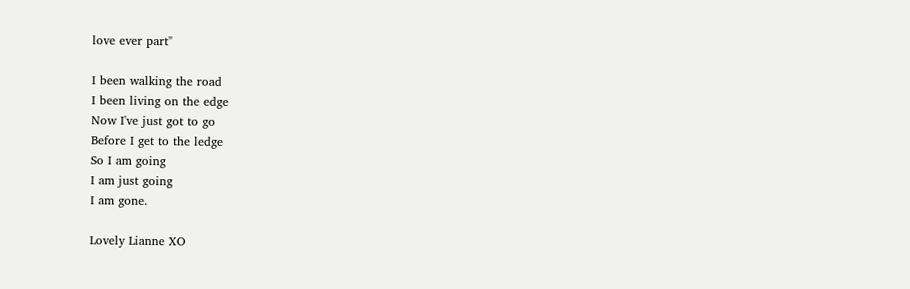love ever part"

I been walking the road
I been living on the edge
Now I've just got to go
Before I get to the ledge
So I am going
I am just going
I am gone.

Lovely Lianne XO